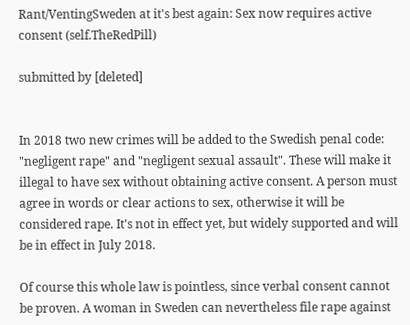Rant/VentingSweden at it's best again: Sex now requires active consent (self.TheRedPill)

submitted by [deleted]


In 2018 two new crimes will be added to the Swedish penal code: "negligent rape" and "negligent sexual assault". These will make it illegal to have sex without obtaining active consent. A person must agree in words or clear actions to sex, otherwise it will be considered rape. It's not in effect yet, but widely supported and will be in effect in July 2018.

Of course this whole law is pointless, since verbal consent cannot be proven. A woman in Sweden can nevertheless file rape against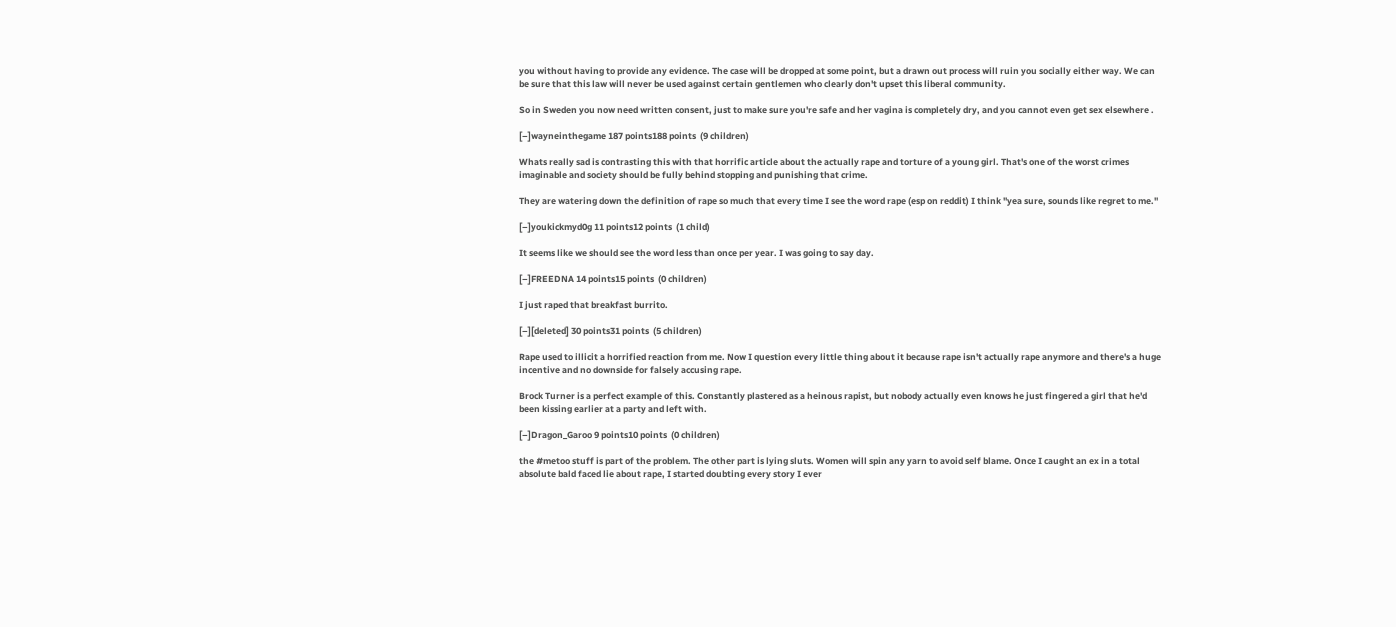you without having to provide any evidence. The case will be dropped at some point, but a drawn out process will ruin you socially either way. We can be sure that this law will never be used against certain gentlemen who clearly don't upset this liberal community.

So in Sweden you now need written consent, just to make sure you're safe and her vagina is completely dry, and you cannot even get sex elsewhere .

[–]wayneinthegame 187 points188 points  (9 children)

Whats really sad is contrasting this with that horrific article about the actually rape and torture of a young girl. That's one of the worst crimes imaginable and society should be fully behind stopping and punishing that crime.

They are watering down the definition of rape so much that every time I see the word rape (esp on reddit) I think "yea sure, sounds like regret to me."

[–]youkickmyd0g 11 points12 points  (1 child)

It seems like we should see the word less than once per year. I was going to say day.

[–]FREEDNA 14 points15 points  (0 children)

I just raped that breakfast burrito.

[–][deleted] 30 points31 points  (5 children)

Rape used to illicit a horrified reaction from me. Now I question every little thing about it because rape isn't actually rape anymore and there's a huge incentive and no downside for falsely accusing rape.

Brock Turner is a perfect example of this. Constantly plastered as a heinous rapist, but nobody actually even knows he just fingered a girl that he'd been kissing earlier at a party and left with.

[–]Dragon_Garoo 9 points10 points  (0 children)

the #metoo stuff is part of the problem. The other part is lying sluts. Women will spin any yarn to avoid self blame. Once I caught an ex in a total absolute bald faced lie about rape, I started doubting every story I ever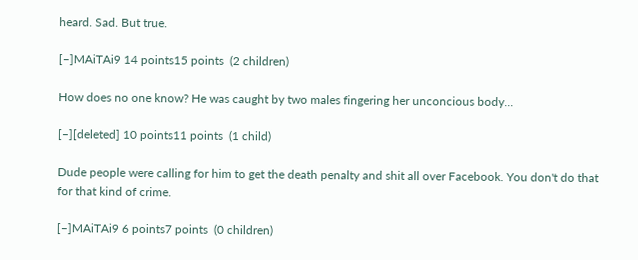heard. Sad. But true.

[–]MAiTAi9 14 points15 points  (2 children)

How does no one know? He was caught by two males fingering her unconcious body...

[–][deleted] 10 points11 points  (1 child)

Dude people were calling for him to get the death penalty and shit all over Facebook. You don't do that for that kind of crime.

[–]MAiTAi9 6 points7 points  (0 children)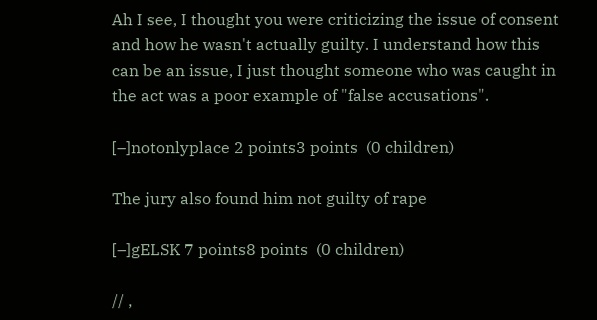Ah I see, I thought you were criticizing the issue of consent and how he wasn't actually guilty. I understand how this can be an issue, I just thought someone who was caught in the act was a poor example of "false accusations".

[–]notonlyplace 2 points3 points  (0 children)

The jury also found him not guilty of rape

[–]gELSK 7 points8 points  (0 children)

// ,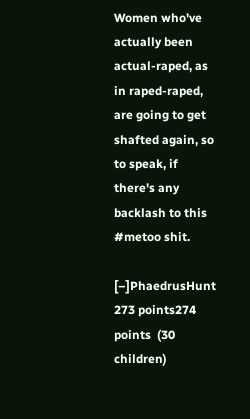Women who've actually been actual-raped, as in raped-raped, are going to get shafted again, so to speak, if there's any backlash to this #metoo shit.

[–]PhaedrusHunt 273 points274 points  (30 children)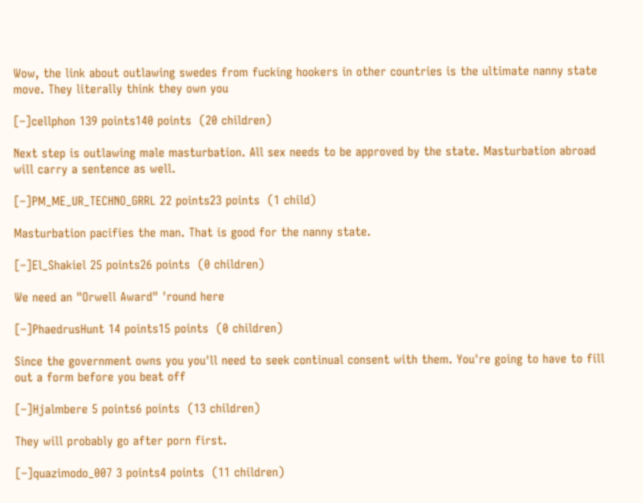Wow, the link about outlawing swedes from fucking hookers in other countries is the ultimate nanny state move. They literally think they own you

[–]cellphon 139 points140 points  (20 children)

Next step is outlawing male masturbation. All sex needs to be approved by the state. Masturbation abroad will carry a sentence as well.

[–]PM_ME_UR_TECHNO_GRRL 22 points23 points  (1 child)

Masturbation pacifies the man. That is good for the nanny state.

[–]El_Shakiel 25 points26 points  (0 children)

We need an "Orwell Award" 'round here

[–]PhaedrusHunt 14 points15 points  (0 children)

Since the government owns you you'll need to seek continual consent with them. You're going to have to fill out a form before you beat off

[–]Hjalmbere 5 points6 points  (13 children)

They will probably go after porn first.

[–]quazimodo_007 3 points4 points  (11 children)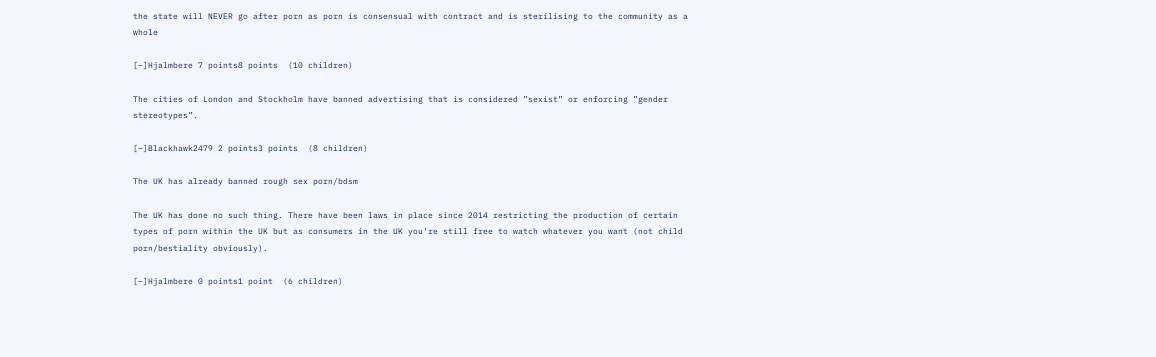the state will NEVER go after porn as porn is consensual with contract and is sterilising to the community as a whole

[–]Hjalmbere 7 points8 points  (10 children)

The cities of London and Stockholm have banned advertising that is considered ”sexist” or enforcing ”gender stereotypes”.

[–]Blackhawk2479 2 points3 points  (8 children)

The UK has already banned rough sex porn/bdsm

The UK has done no such thing. There have been laws in place since 2014 restricting the production of certain types of porn within the UK but as consumers in the UK you’re still free to watch whatever you want (not child porn/bestiality obviously).

[–]Hjalmbere 0 points1 point  (6 children)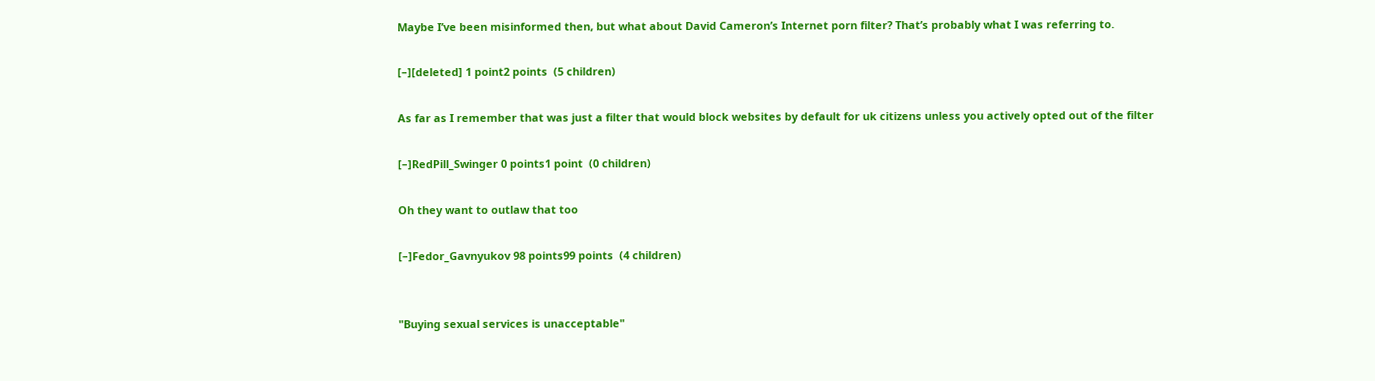Maybe I’ve been misinformed then, but what about David Cameron’s Internet porn filter? That’s probably what I was referring to.

[–][deleted] 1 point2 points  (5 children)

As far as I remember that was just a filter that would block websites by default for uk citizens unless you actively opted out of the filter

[–]RedPill_Swinger 0 points1 point  (0 children)

Oh they want to outlaw that too

[–]Fedor_Gavnyukov 98 points99 points  (4 children)


"Buying sexual services is unacceptable"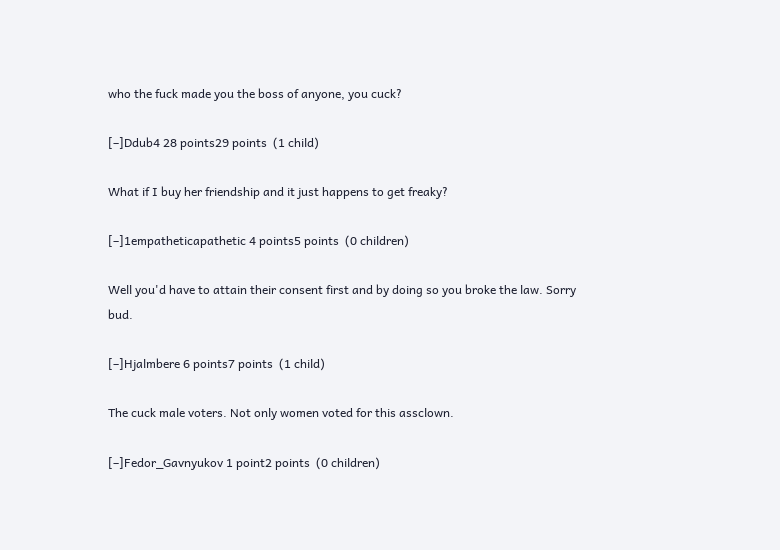who the fuck made you the boss of anyone, you cuck?

[–]Ddub4 28 points29 points  (1 child)

What if I buy her friendship and it just happens to get freaky?

[–]1empatheticapathetic 4 points5 points  (0 children)

Well you'd have to attain their consent first and by doing so you broke the law. Sorry bud.

[–]Hjalmbere 6 points7 points  (1 child)

The cuck male voters. Not only women voted for this assclown.

[–]Fedor_Gavnyukov 1 point2 points  (0 children)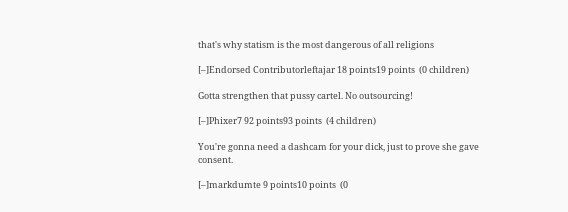that's why statism is the most dangerous of all religions

[–]Endorsed Contributorleftajar 18 points19 points  (0 children)

Gotta strengthen that pussy cartel. No outsourcing!

[–]Phixer7 92 points93 points  (4 children)

You're gonna need a dashcam for your dick, just to prove she gave consent.

[–]markdumte 9 points10 points  (0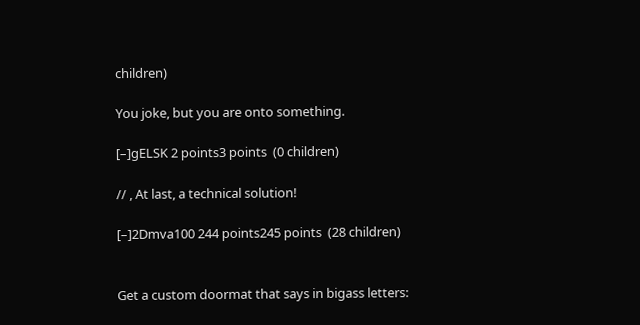children)

You joke, but you are onto something.

[–]gELSK 2 points3 points  (0 children)

// , At last, a technical solution!

[–]2Dmva100 244 points245 points  (28 children)


Get a custom doormat that says in bigass letters: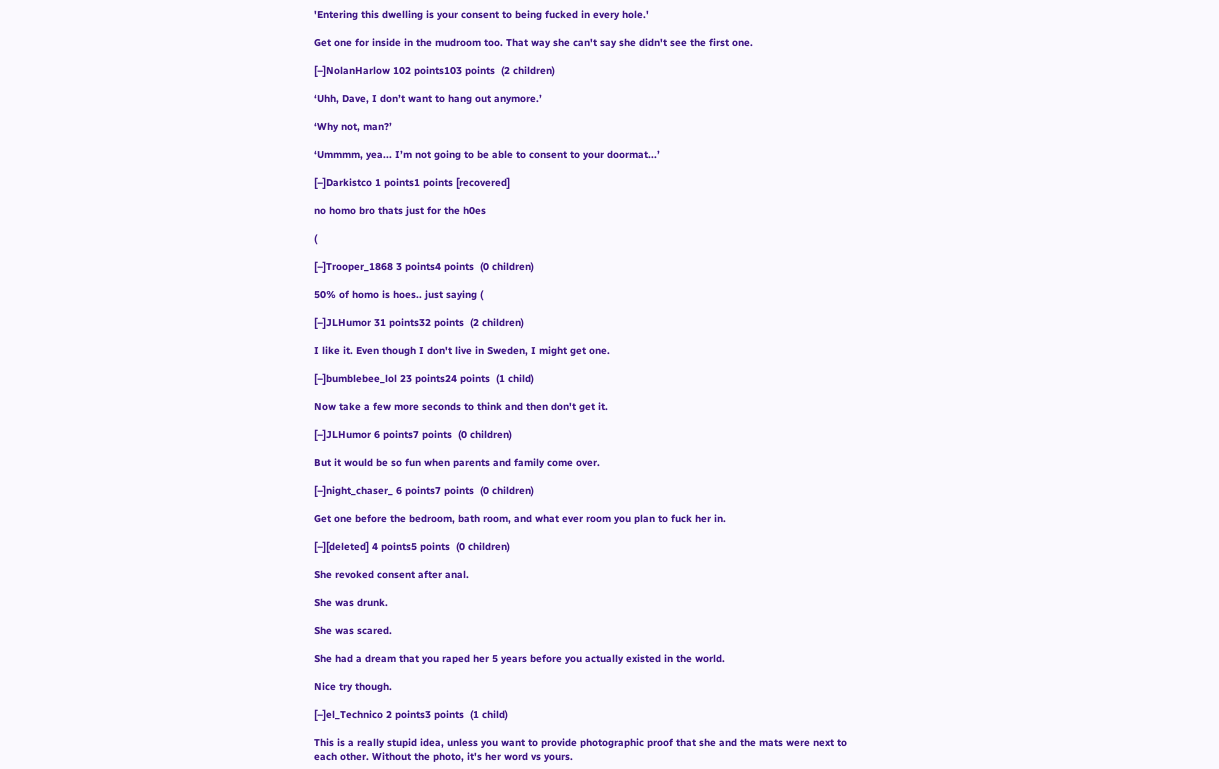'Entering this dwelling is your consent to being fucked in every hole.'

Get one for inside in the mudroom too. That way she can't say she didn't see the first one.

[–]NolanHarlow 102 points103 points  (2 children)

‘Uhh, Dave, I don’t want to hang out anymore.’

‘Why not, man?’

‘Ummmm, yea... I’m not going to be able to consent to your doormat...’

[–]Darkistco 1 points1 points [recovered]

no homo bro thats just for the h0es

(

[–]Trooper_1868 3 points4 points  (0 children)

50% of homo is hoes.. just saying (

[–]JLHumor 31 points32 points  (2 children)

I like it. Even though I don't live in Sweden, I might get one.

[–]bumblebee_lol 23 points24 points  (1 child)

Now take a few more seconds to think and then don't get it.

[–]JLHumor 6 points7 points  (0 children)

But it would be so fun when parents and family come over.

[–]night_chaser_ 6 points7 points  (0 children)

Get one before the bedroom, bath room, and what ever room you plan to fuck her in.

[–][deleted] 4 points5 points  (0 children)

She revoked consent after anal.

She was drunk.

She was scared.

She had a dream that you raped her 5 years before you actually existed in the world.

Nice try though.

[–]el_Technico 2 points3 points  (1 child)

This is a really stupid idea, unless you want to provide photographic proof that she and the mats were next to each other. Without the photo, it's her word vs yours.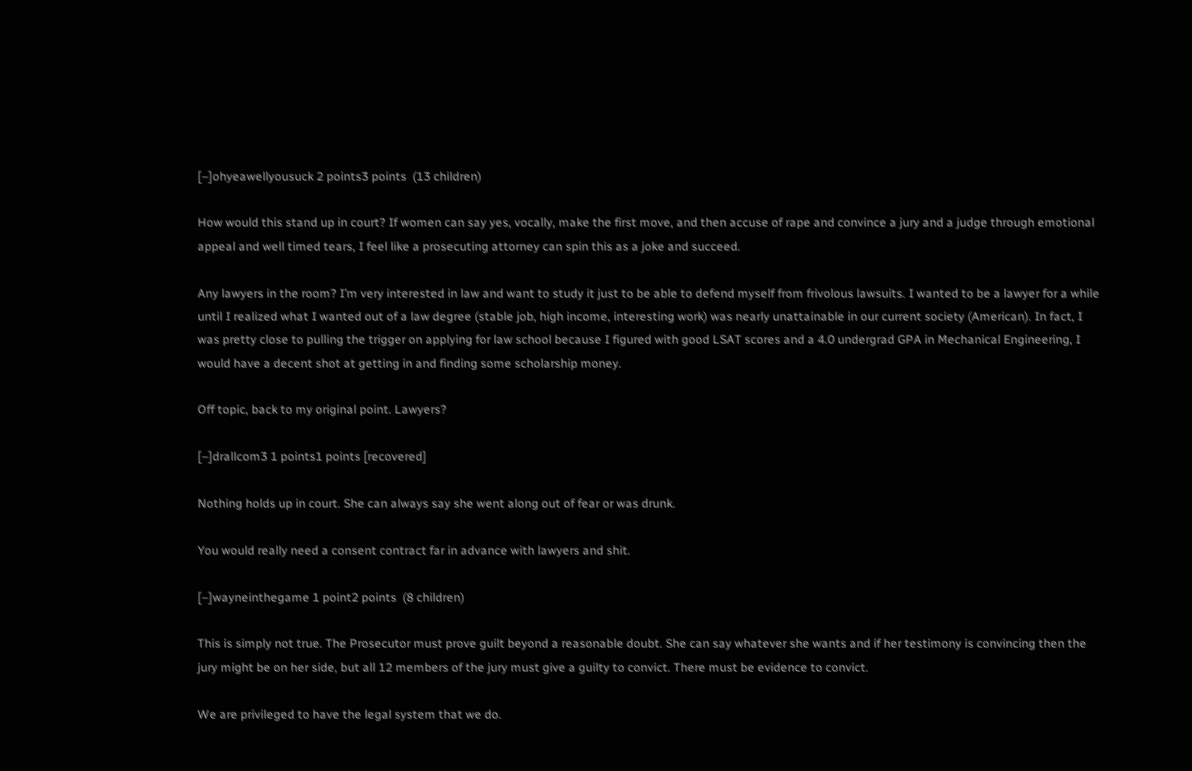[–]ohyeawellyousuck 2 points3 points  (13 children)

How would this stand up in court? If women can say yes, vocally, make the first move, and then accuse of rape and convince a jury and a judge through emotional appeal and well timed tears, I feel like a prosecuting attorney can spin this as a joke and succeed.

Any lawyers in the room? I’m very interested in law and want to study it just to be able to defend myself from frivolous lawsuits. I wanted to be a lawyer for a while until I realized what I wanted out of a law degree (stable job, high income, interesting work) was nearly unattainable in our current society (American). In fact, I was pretty close to pulling the trigger on applying for law school because I figured with good LSAT scores and a 4.0 undergrad GPA in Mechanical Engineering, I would have a decent shot at getting in and finding some scholarship money.

Off topic, back to my original point. Lawyers?

[–]drallcom3 1 points1 points [recovered]

Nothing holds up in court. She can always say she went along out of fear or was drunk.

You would really need a consent contract far in advance with lawyers and shit.

[–]wayneinthegame 1 point2 points  (8 children)

This is simply not true. The Prosecutor must prove guilt beyond a reasonable doubt. She can say whatever she wants and if her testimony is convincing then the jury might be on her side, but all 12 members of the jury must give a guilty to convict. There must be evidence to convict.

We are privileged to have the legal system that we do.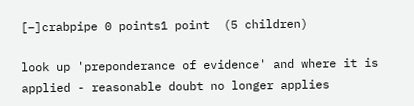[–]crabpipe 0 points1 point  (5 children)

look up 'preponderance of evidence' and where it is applied - reasonable doubt no longer applies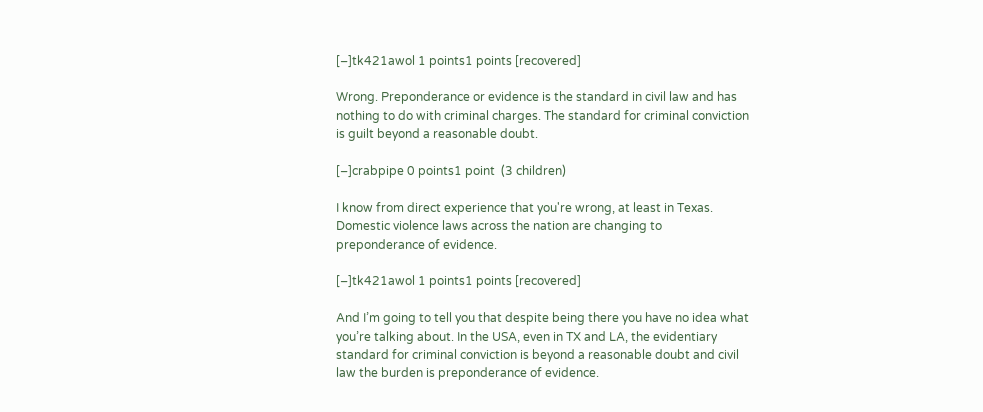[–]tk421awol 1 points1 points [recovered]

Wrong. Preponderance or evidence is the standard in civil law and has nothing to do with criminal charges. The standard for criminal conviction is guilt beyond a reasonable doubt.

[–]crabpipe 0 points1 point  (3 children)

I know from direct experience that you're wrong, at least in Texas. Domestic violence laws across the nation are changing to preponderance of evidence.

[–]tk421awol 1 points1 points [recovered]

And I’m going to tell you that despite being there you have no idea what you’re talking about. In the USA, even in TX and LA, the evidentiary standard for criminal conviction is beyond a reasonable doubt and civil law the burden is preponderance of evidence.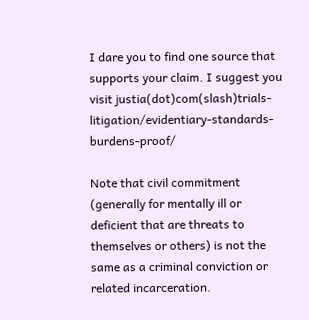I dare you to find one source that supports your claim. I suggest you visit justia(dot)com(slash)trials-litigation/evidentiary-standards-burdens-proof/

Note that civil commitment (generally for mentally ill or deficient that are threats to themselves or others) is not the same as a criminal conviction or related incarceration.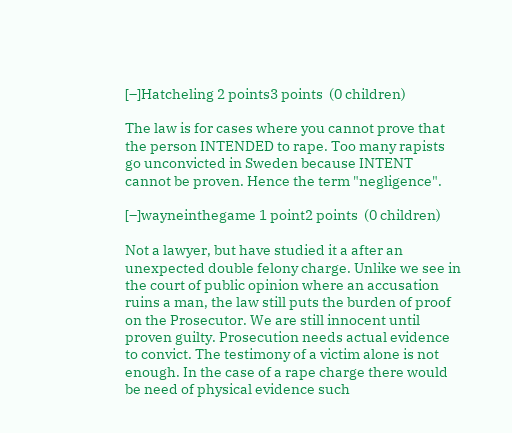[–]Hatcheling 2 points3 points  (0 children)

The law is for cases where you cannot prove that the person INTENDED to rape. Too many rapists go unconvicted in Sweden because INTENT cannot be proven. Hence the term "negligence".

[–]wayneinthegame 1 point2 points  (0 children)

Not a lawyer, but have studied it a after an unexpected double felony charge. Unlike we see in the court of public opinion where an accusation ruins a man, the law still puts the burden of proof on the Prosecutor. We are still innocent until proven guilty. Prosecution needs actual evidence to convict. The testimony of a victim alone is not enough. In the case of a rape charge there would be need of physical evidence such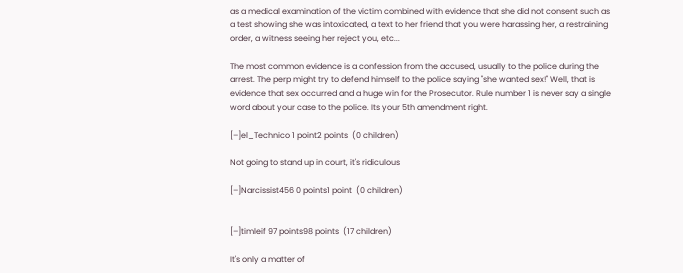as a medical examination of the victim combined with evidence that she did not consent such as a test showing she was intoxicated, a text to her friend that you were harassing her, a restraining order, a witness seeing her reject you, etc...

The most common evidence is a confession from the accused, usually to the police during the arrest. The perp might try to defend himself to the police saying "she wanted sex!" Well, that is evidence that sex occurred and a huge win for the Prosecutor. Rule number 1 is never say a single word about your case to the police. Its your 5th amendment right.

[–]el_Technico 1 point2 points  (0 children)

Not going to stand up in court, it's ridiculous

[–]Narcissist456 0 points1 point  (0 children)


[–]timleif 97 points98 points  (17 children)

It's only a matter of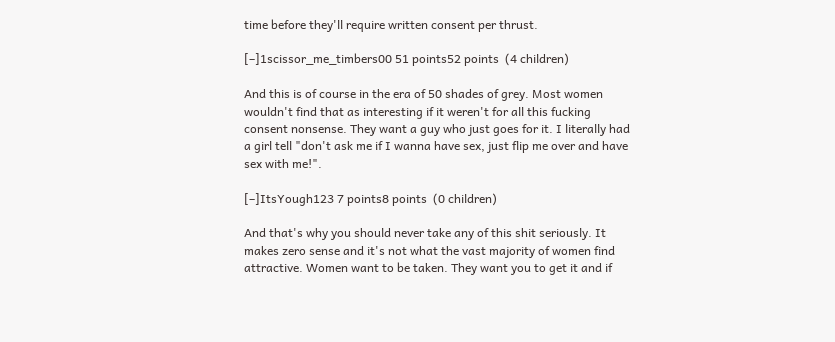time before they'll require written consent per thrust.

[–]1scissor_me_timbers00 51 points52 points  (4 children)

And this is of course in the era of 50 shades of grey. Most women wouldn't find that as interesting if it weren't for all this fucking consent nonsense. They want a guy who just goes for it. I literally had a girl tell "don't ask me if I wanna have sex, just flip me over and have sex with me!".

[–]ItsYough123 7 points8 points  (0 children)

And that's why you should never take any of this shit seriously. It makes zero sense and it's not what the vast majority of women find attractive. Women want to be taken. They want you to get it and if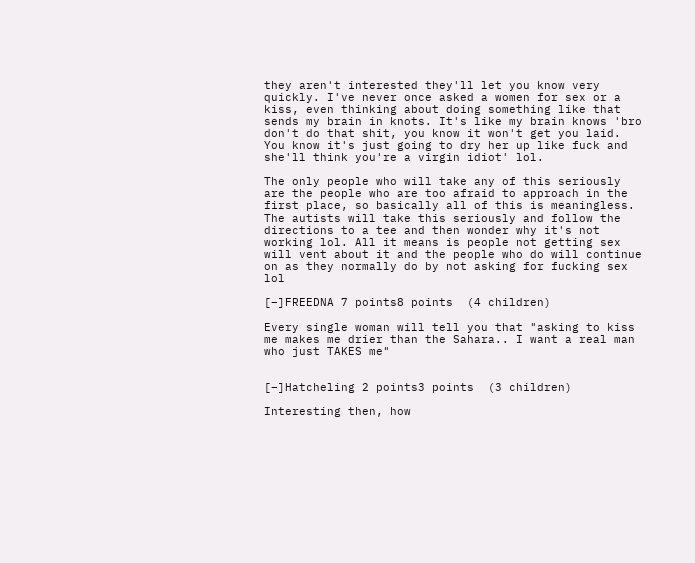they aren't interested they'll let you know very quickly. I've never once asked a women for sex or a kiss, even thinking about doing something like that sends my brain in knots. It's like my brain knows 'bro don't do that shit, you know it won't get you laid. You know it's just going to dry her up like fuck and she'll think you're a virgin idiot' lol.

The only people who will take any of this seriously are the people who are too afraid to approach in the first place, so basically all of this is meaningless. The autists will take this seriously and follow the directions to a tee and then wonder why it's not working lol. All it means is people not getting sex will vent about it and the people who do will continue on as they normally do by not asking for fucking sex lol

[–]FREEDNA 7 points8 points  (4 children)

Every single woman will tell you that "asking to kiss me makes me drier than the Sahara.. I want a real man who just TAKES me"


[–]Hatcheling 2 points3 points  (3 children)

Interesting then, how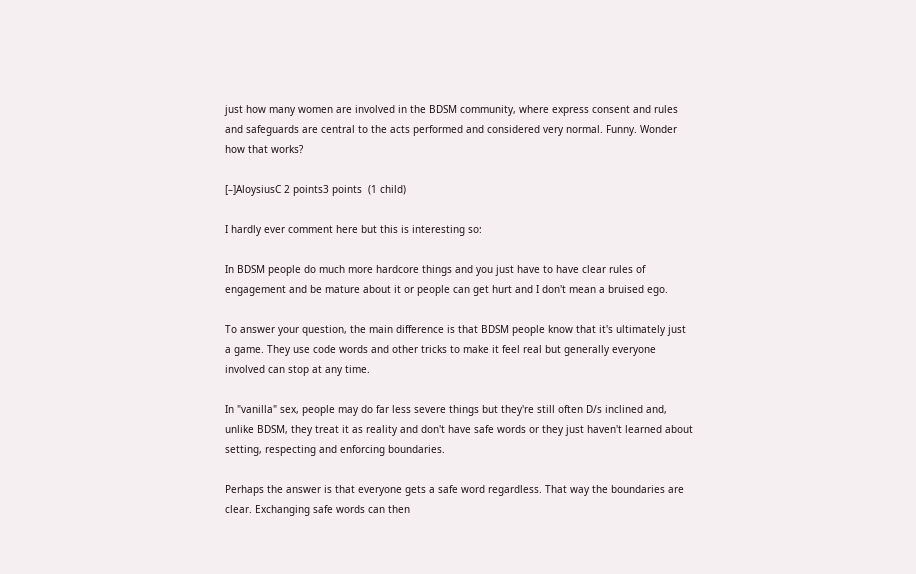just how many women are involved in the BDSM community, where express consent and rules and safeguards are central to the acts performed and considered very normal. Funny. Wonder how that works?

[–]AloysiusC 2 points3 points  (1 child)

I hardly ever comment here but this is interesting so:

In BDSM people do much more hardcore things and you just have to have clear rules of engagement and be mature about it or people can get hurt and I don't mean a bruised ego.

To answer your question, the main difference is that BDSM people know that it's ultimately just a game. They use code words and other tricks to make it feel real but generally everyone involved can stop at any time.

In "vanilla" sex, people may do far less severe things but they're still often D/s inclined and, unlike BDSM, they treat it as reality and don't have safe words or they just haven't learned about setting, respecting and enforcing boundaries.

Perhaps the answer is that everyone gets a safe word regardless. That way the boundaries are clear. Exchanging safe words can then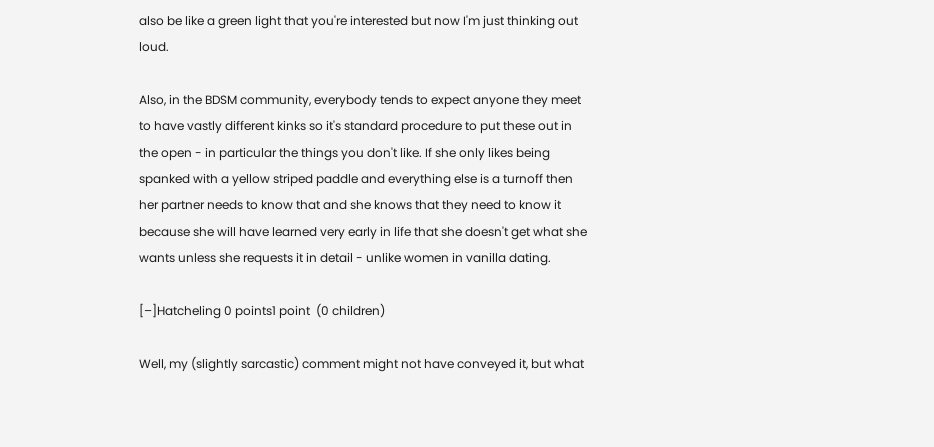also be like a green light that you're interested but now I'm just thinking out loud.

Also, in the BDSM community, everybody tends to expect anyone they meet to have vastly different kinks so it's standard procedure to put these out in the open - in particular the things you don't like. If she only likes being spanked with a yellow striped paddle and everything else is a turnoff then her partner needs to know that and she knows that they need to know it because she will have learned very early in life that she doesn't get what she wants unless she requests it in detail - unlike women in vanilla dating.

[–]Hatcheling 0 points1 point  (0 children)

Well, my (slightly sarcastic) comment might not have conveyed it, but what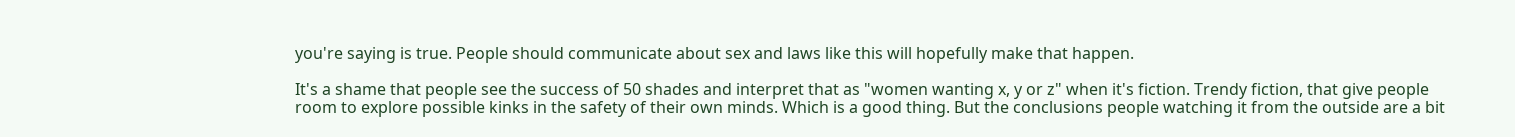you're saying is true. People should communicate about sex and laws like this will hopefully make that happen.

It's a shame that people see the success of 50 shades and interpret that as "women wanting x, y or z" when it's fiction. Trendy fiction, that give people room to explore possible kinks in the safety of their own minds. Which is a good thing. But the conclusions people watching it from the outside are a bit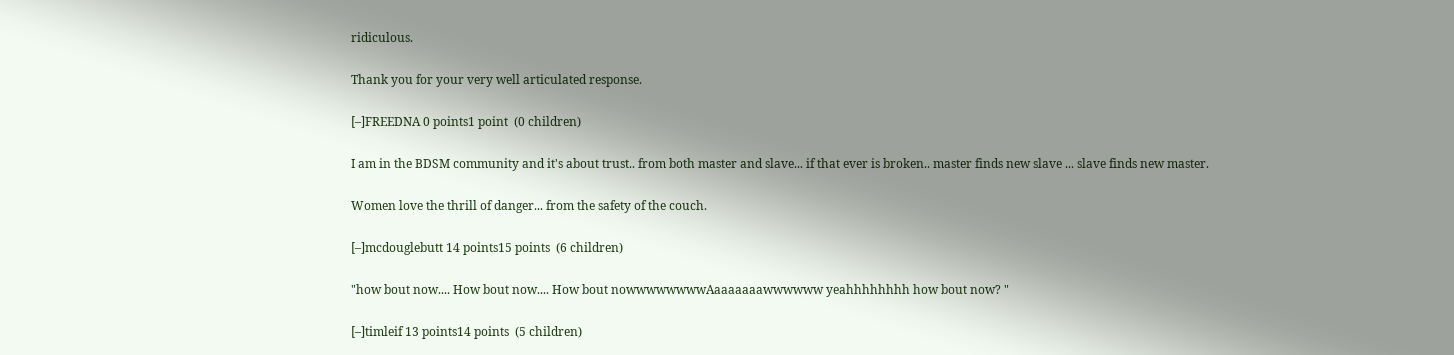ridiculous.

Thank you for your very well articulated response.

[–]FREEDNA 0 points1 point  (0 children)

I am in the BDSM community and it's about trust.. from both master and slave... if that ever is broken.. master finds new slave ... slave finds new master.

Women love the thrill of danger... from the safety of the couch.

[–]mcdouglebutt 14 points15 points  (6 children)

"how bout now.... How bout now.... How bout nowwwwwwwwAaaaaaaawwwwww yeahhhhhhhh how bout now? "

[–]timleif 13 points14 points  (5 children)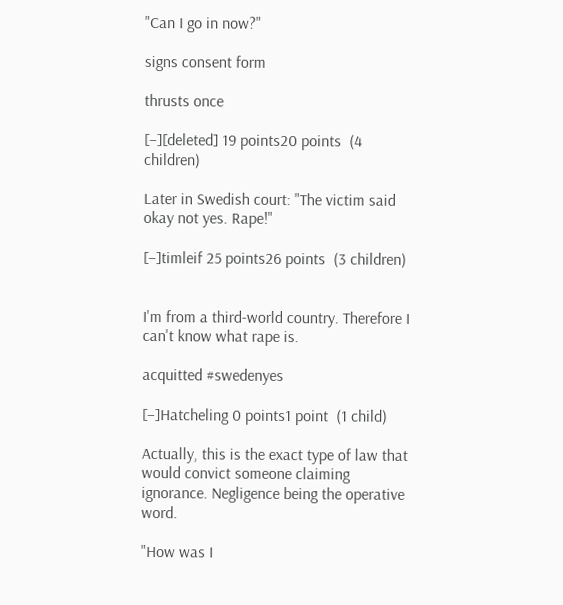"Can I go in now?"

signs consent form

thrusts once

[–][deleted] 19 points20 points  (4 children)

Later in Swedish court: "The victim said okay not yes. Rape!"

[–]timleif 25 points26 points  (3 children)


I'm from a third-world country. Therefore I can't know what rape is.

acquitted #swedenyes

[–]Hatcheling 0 points1 point  (1 child)

Actually, this is the exact type of law that would convict someone claiming ignorance. Negligence being the operative word.

"How was I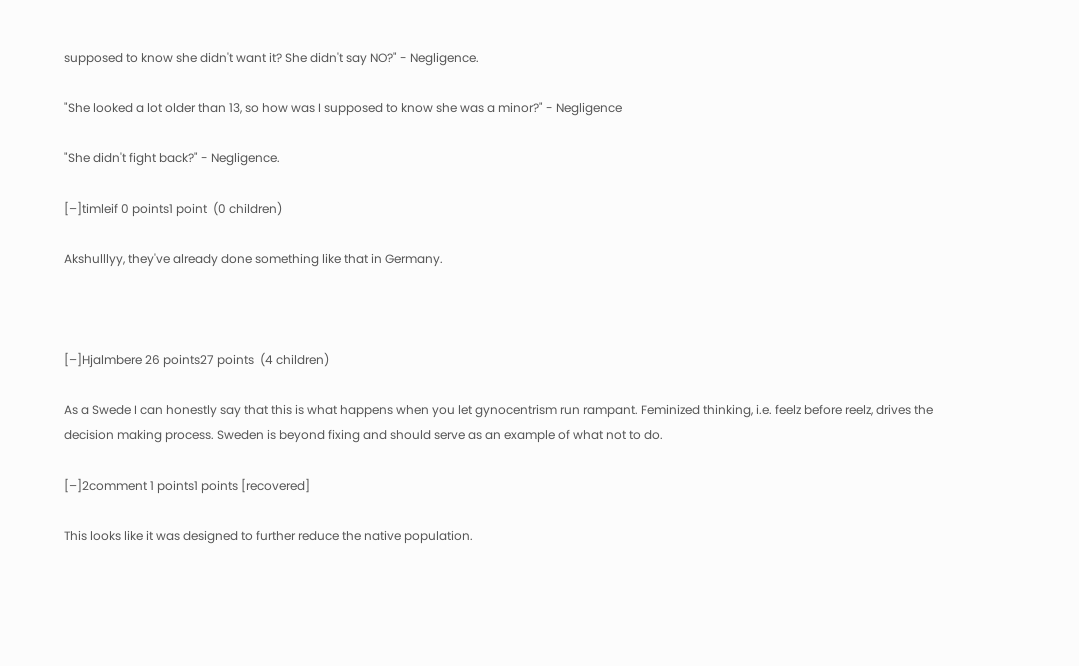supposed to know she didn't want it? She didn't say NO?" - Negligence.

"She looked a lot older than 13, so how was I supposed to know she was a minor?" - Negligence

"She didn't fight back?" - Negligence.

[–]timleif 0 points1 point  (0 children)

Akshulllyy, they've already done something like that in Germany.



[–]Hjalmbere 26 points27 points  (4 children)

As a Swede I can honestly say that this is what happens when you let gynocentrism run rampant. Feminized thinking, i.e. feelz before reelz, drives the decision making process. Sweden is beyond fixing and should serve as an example of what not to do.

[–]2comment 1 points1 points [recovered]

This looks like it was designed to further reduce the native population.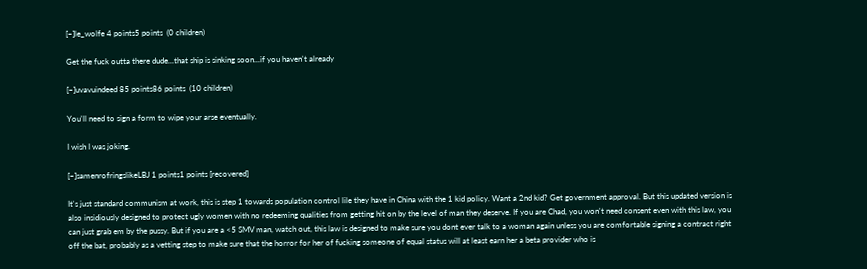[–]le_wolfe 4 points5 points  (0 children)

Get the fuck outta there dude...that ship is sinking soon...if you haven't already

[–]uvavuindeed 85 points86 points  (10 children)

You'll need to sign a form to wipe your arse eventually.

I wish I was joking.

[–]samenrofringslikeLBJ 1 points1 points [recovered]

It's just standard communism at work, this is step 1 towards population control lile they have in China with the 1 kid policy. Want a 2nd kid? Get government approval. But this updated version is also insidiously designed to protect ugly women with no redeeming qualities from getting hit on by the level of man they deserve. If you are Chad, you won't need consent even with this law, you can just grab em by the pussy. But if you are a <5 SMV man, watch out, this law is designed to make sure you dont ever talk to a woman again unless you are comfortable signing a contract right off the bat, probably as a vetting step to make sure that the horror for her of fucking someone of equal status will at least earn her a beta provider who is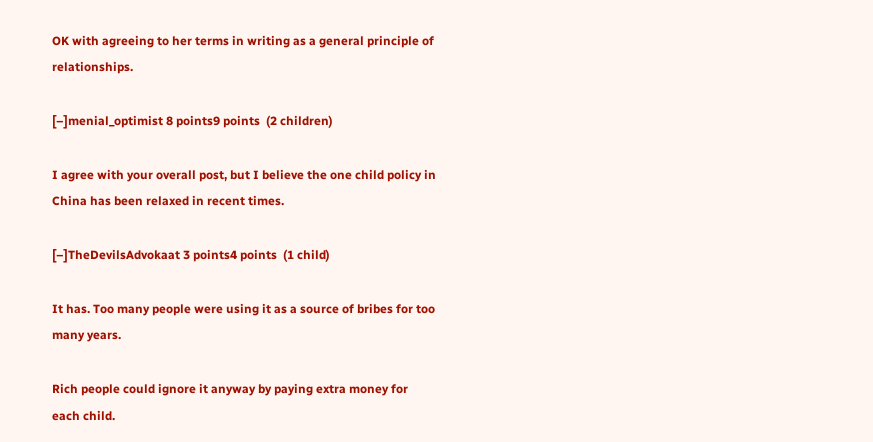OK with agreeing to her terms in writing as a general principle of relationships.

[–]menial_optimist 8 points9 points  (2 children)

I agree with your overall post, but I believe the one child policy in China has been relaxed in recent times.

[–]TheDevilsAdvokaat 3 points4 points  (1 child)

It has. Too many people were using it as a source of bribes for too many years.

Rich people could ignore it anyway by paying extra money for each child.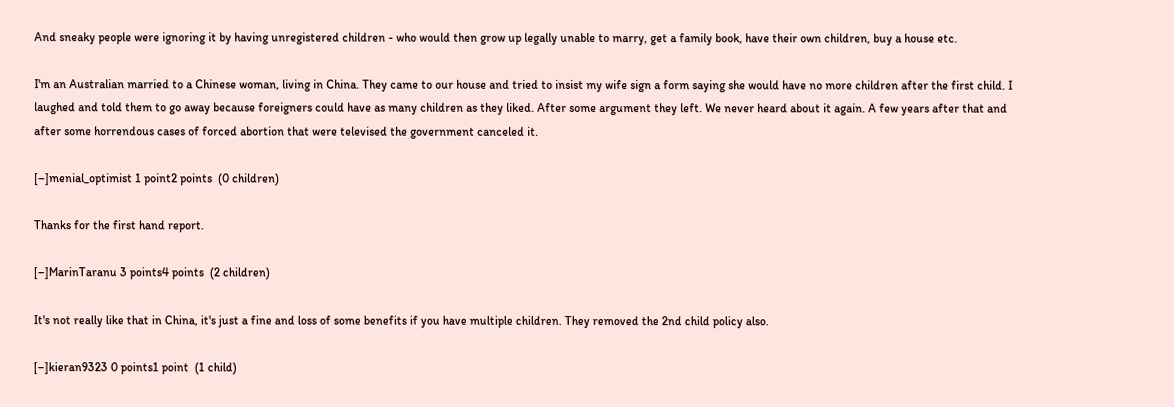And sneaky people were ignoring it by having unregistered children - who would then grow up legally unable to marry, get a family book, have their own children, buy a house etc.

I'm an Australian married to a Chinese woman, living in China. They came to our house and tried to insist my wife sign a form saying she would have no more children after the first child. I laughed and told them to go away because foreigners could have as many children as they liked. After some argument they left. We never heard about it again. A few years after that and after some horrendous cases of forced abortion that were televised the government canceled it.

[–]menial_optimist 1 point2 points  (0 children)

Thanks for the first hand report.

[–]MarinTaranu 3 points4 points  (2 children)

It's not really like that in China, it's just a fine and loss of some benefits if you have multiple children. They removed the 2nd child policy also.

[–]kieran9323 0 points1 point  (1 child)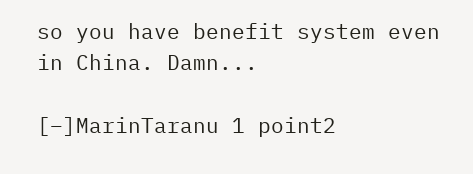so you have benefit system even in China. Damn...

[–]MarinTaranu 1 point2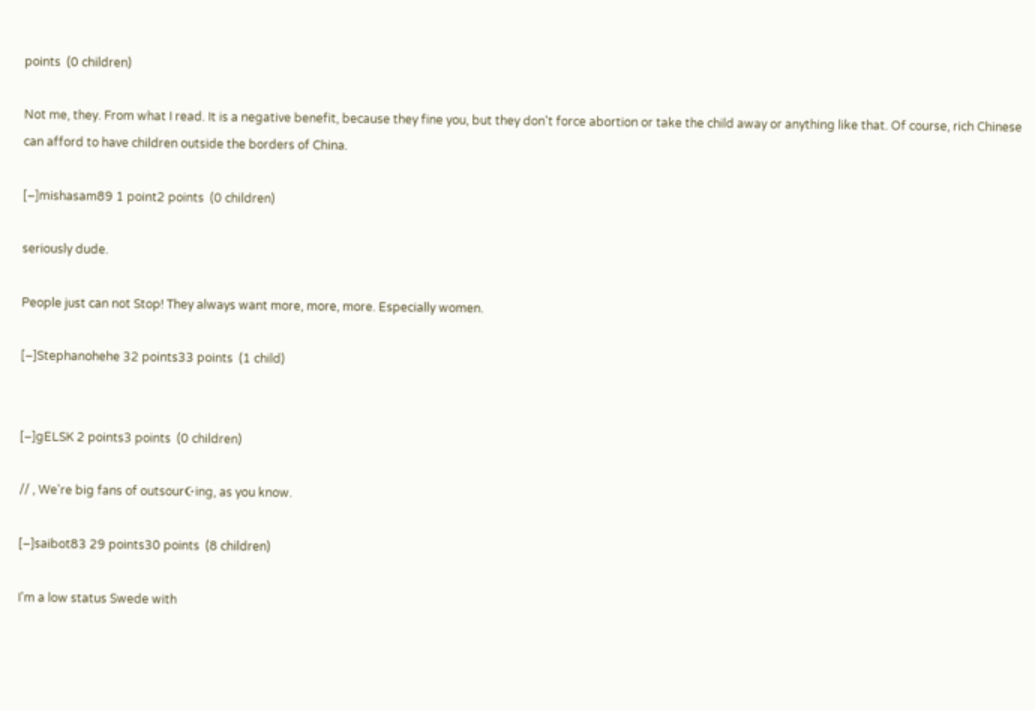points  (0 children)

Not me, they. From what I read. It is a negative benefit, because they fine you, but they don't force abortion or take the child away or anything like that. Of course, rich Chinese can afford to have children outside the borders of China.

[–]mishasam89 1 point2 points  (0 children)

seriously dude.

People just can not Stop! They always want more, more, more. Especially women.

[–]Stephanohehe 32 points33 points  (1 child)


[–]gELSK 2 points3 points  (0 children)

// , We're big fans of outsour☪ing, as you know.

[–]saibot83 29 points30 points  (8 children)

I'm a low status Swede with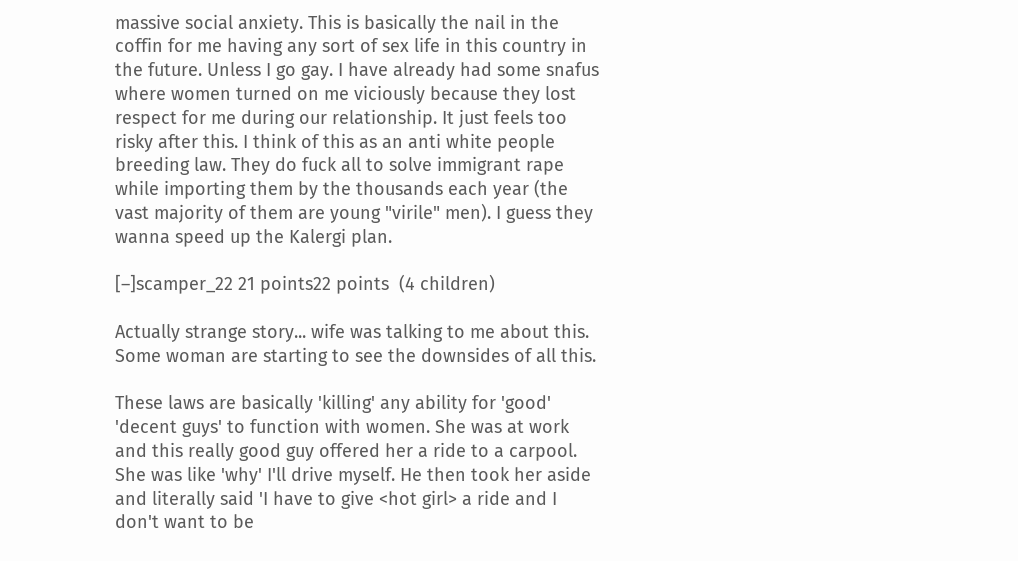massive social anxiety. This is basically the nail in the coffin for me having any sort of sex life in this country in the future. Unless I go gay. I have already had some snafus where women turned on me viciously because they lost respect for me during our relationship. It just feels too risky after this. I think of this as an anti white people breeding law. They do fuck all to solve immigrant rape while importing them by the thousands each year (the vast majority of them are young "virile" men). I guess they wanna speed up the Kalergi plan.

[–]scamper_22 21 points22 points  (4 children)

Actually strange story... wife was talking to me about this. Some woman are starting to see the downsides of all this.

These laws are basically 'killing' any ability for 'good' 'decent guys' to function with women. She was at work and this really good guy offered her a ride to a carpool. She was like 'why' I'll drive myself. He then took her aside and literally said 'I have to give <hot girl> a ride and I don't want to be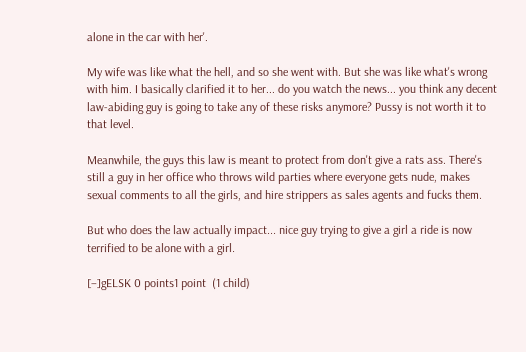alone in the car with her'.

My wife was like what the hell, and so she went with. But she was like what's wrong with him. I basically clarified it to her... do you watch the news... you think any decent law-abiding guy is going to take any of these risks anymore? Pussy is not worth it to that level.

Meanwhile, the guys this law is meant to protect from don't give a rats ass. There's still a guy in her office who throws wild parties where everyone gets nude, makes sexual comments to all the girls, and hire strippers as sales agents and fucks them.

But who does the law actually impact... nice guy trying to give a girl a ride is now terrified to be alone with a girl.

[–]gELSK 0 points1 point  (1 child)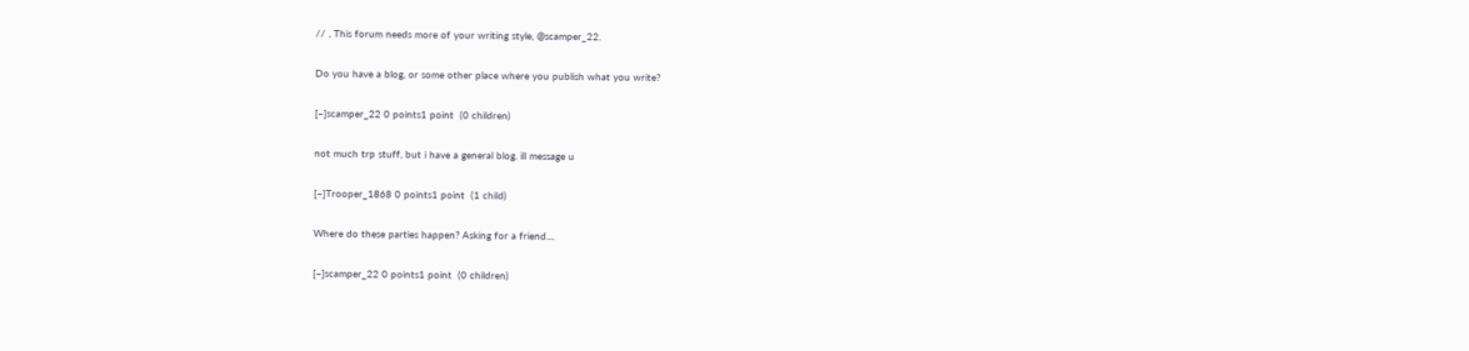// , This forum needs more of your writing style, @scamper_22.

Do you have a blog, or some other place where you publish what you write?

[–]scamper_22 0 points1 point  (0 children)

not much trp stuff, but i have a general blog. ill message u

[–]Trooper_1868 0 points1 point  (1 child)

Where do these parties happen? Asking for a friend....

[–]scamper_22 0 points1 point  (0 children)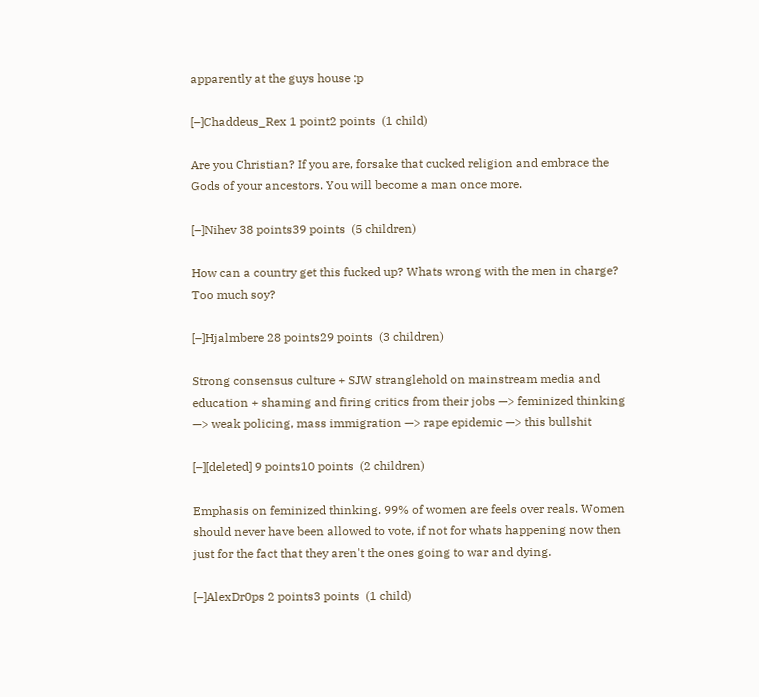apparently at the guys house :p

[–]Chaddeus_Rex 1 point2 points  (1 child)

Are you Christian? If you are, forsake that cucked religion and embrace the Gods of your ancestors. You will become a man once more.

[–]Nihev 38 points39 points  (5 children)

How can a country get this fucked up? Whats wrong with the men in charge? Too much soy?

[–]Hjalmbere 28 points29 points  (3 children)

Strong consensus culture + SJW stranglehold on mainstream media and education + shaming and firing critics from their jobs —> feminized thinking —> weak policing, mass immigration —> rape epidemic —> this bullshit

[–][deleted] 9 points10 points  (2 children)

Emphasis on feminized thinking. 99% of women are feels over reals. Women should never have been allowed to vote, if not for whats happening now then just for the fact that they aren't the ones going to war and dying.

[–]AlexDr0ps 2 points3 points  (1 child)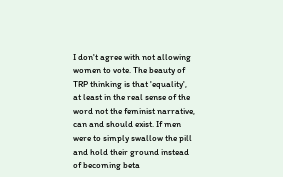I don't agree with not allowing women to vote. The beauty of TRP thinking is that 'equality', at least in the real sense of the word not the feminist narrative, can and should exist. If men were to simply swallow the pill and hold their ground instead of becoming beta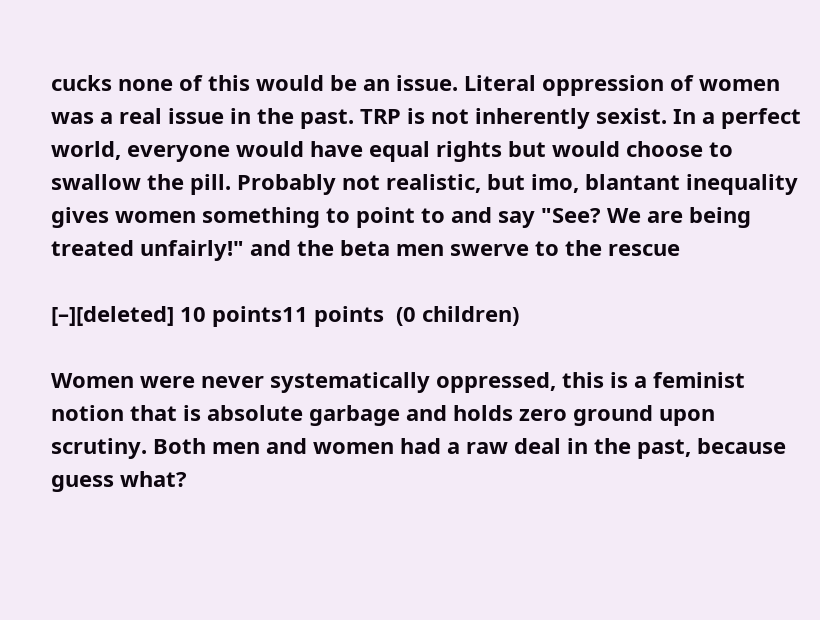cucks none of this would be an issue. Literal oppression of women was a real issue in the past. TRP is not inherently sexist. In a perfect world, everyone would have equal rights but would choose to swallow the pill. Probably not realistic, but imo, blantant inequality gives women something to point to and say "See? We are being treated unfairly!" and the beta men swerve to the rescue

[–][deleted] 10 points11 points  (0 children)

Women were never systematically oppressed, this is a feminist notion that is absolute garbage and holds zero ground upon scrutiny. Both men and women had a raw deal in the past, because guess what?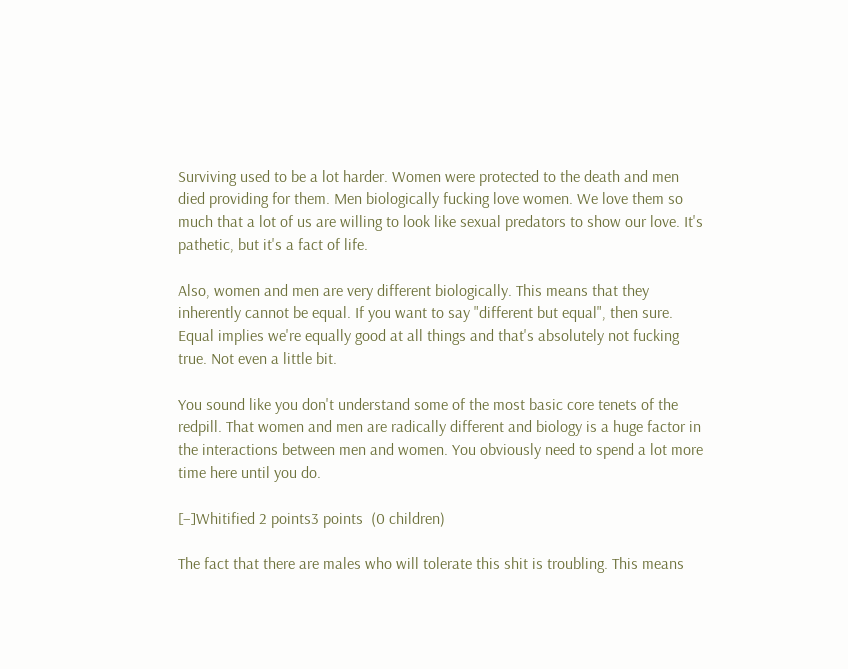Surviving used to be a lot harder. Women were protected to the death and men died providing for them. Men biologically fucking love women. We love them so much that a lot of us are willing to look like sexual predators to show our love. It's pathetic, but it's a fact of life.

Also, women and men are very different biologically. This means that they inherently cannot be equal. If you want to say "different but equal", then sure. Equal implies we're equally good at all things and that's absolutely not fucking true. Not even a little bit.

You sound like you don't understand some of the most basic core tenets of the redpill. That women and men are radically different and biology is a huge factor in the interactions between men and women. You obviously need to spend a lot more time here until you do.

[–]Whitified 2 points3 points  (0 children)

The fact that there are males who will tolerate this shit is troubling. This means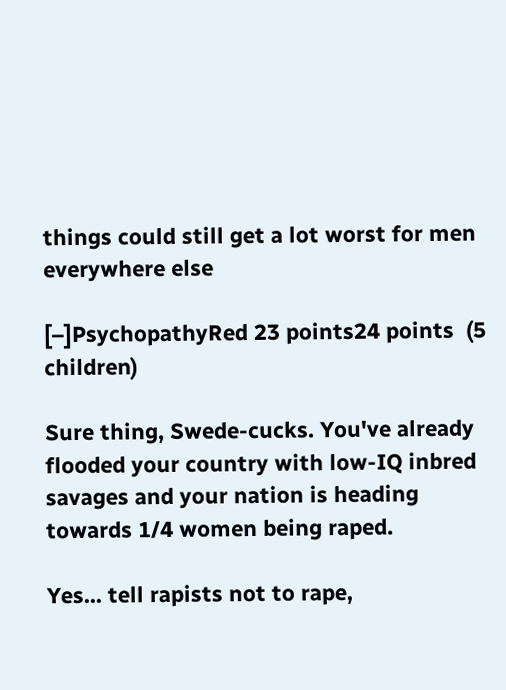things could still get a lot worst for men everywhere else

[–]PsychopathyRed 23 points24 points  (5 children)

Sure thing, Swede-cucks. You've already flooded your country with low-IQ inbred savages and your nation is heading towards 1/4 women being raped.

Yes... tell rapists not to rape,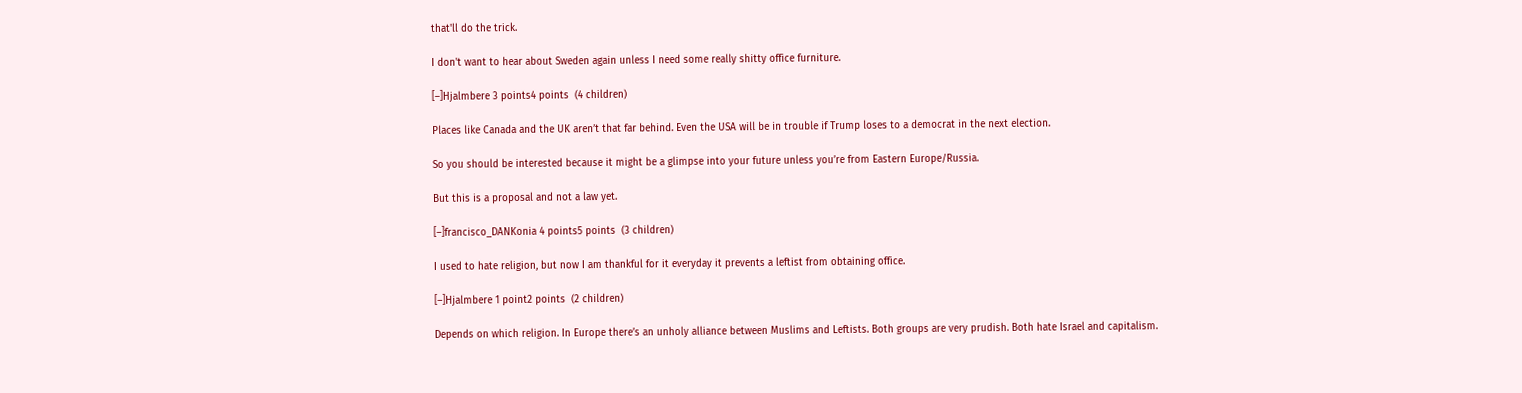that'll do the trick.

I don't want to hear about Sweden again unless I need some really shitty office furniture.

[–]Hjalmbere 3 points4 points  (4 children)

Places like Canada and the UK aren’t that far behind. Even the USA will be in trouble if Trump loses to a democrat in the next election.

So you should be interested because it might be a glimpse into your future unless you’re from Eastern Europe/Russia.

But this is a proposal and not a law yet.

[–]francisco_DANKonia 4 points5 points  (3 children)

I used to hate religion, but now I am thankful for it everyday it prevents a leftist from obtaining office.

[–]Hjalmbere 1 point2 points  (2 children)

Depends on which religion. In Europe there’s an unholy alliance between Muslims and Leftists. Both groups are very prudish. Both hate Israel and capitalism.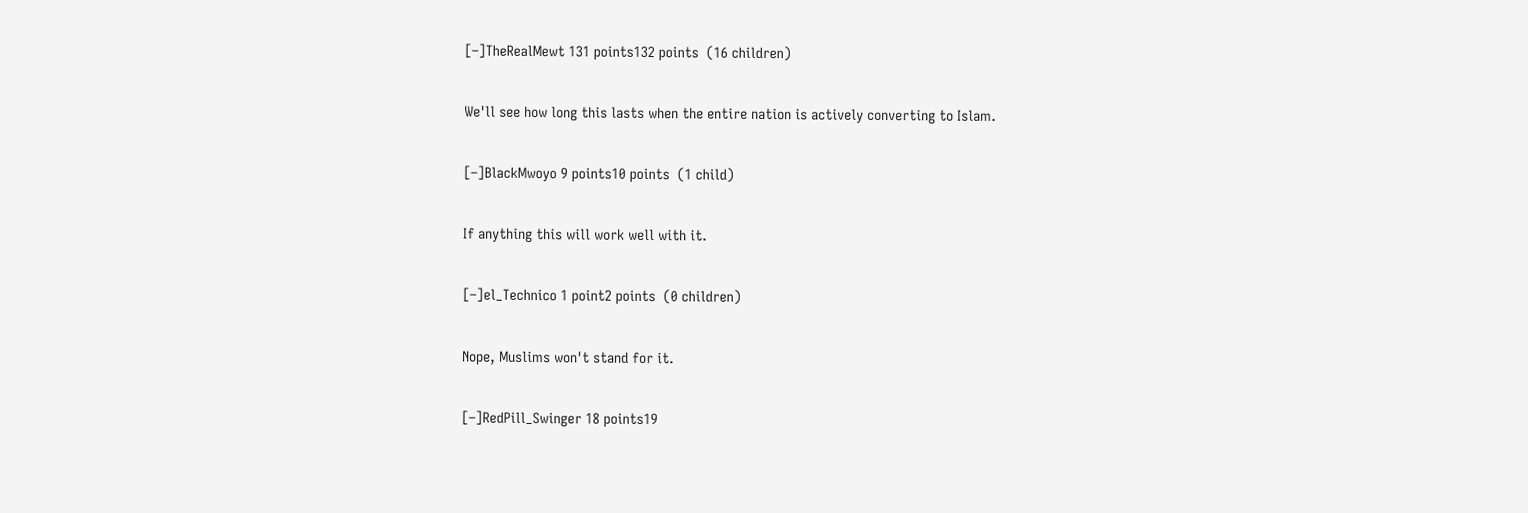[–]TheRealMewt 131 points132 points  (16 children)

We'll see how long this lasts when the entire nation is actively converting to Islam.

[–]BlackMwoyo 9 points10 points  (1 child)

If anything this will work well with it.

[–]el_Technico 1 point2 points  (0 children)

Nope, Muslims won't stand for it.

[–]RedPill_Swinger 18 points19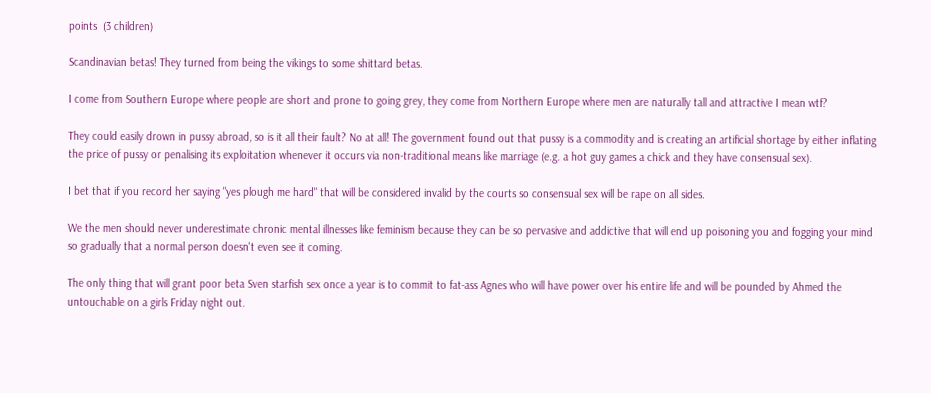points  (3 children)

Scandinavian betas! They turned from being the vikings to some shittard betas.

I come from Southern Europe where people are short and prone to going grey, they come from Northern Europe where men are naturally tall and attractive I mean wtf?

They could easily drown in pussy abroad, so is it all their fault? No at all! The government found out that pussy is a commodity and is creating an artificial shortage by either inflating the price of pussy or penalising its exploitation whenever it occurs via non-traditional means like marriage (e.g. a hot guy games a chick and they have consensual sex).

I bet that if you record her saying "yes plough me hard" that will be considered invalid by the courts so consensual sex will be rape on all sides.

We the men should never underestimate chronic mental illnesses like feminism because they can be so pervasive and addictive that will end up poisoning you and fogging your mind so gradually that a normal person doesn't even see it coming.

The only thing that will grant poor beta Sven starfish sex once a year is to commit to fat-ass Agnes who will have power over his entire life and will be pounded by Ahmed the untouchable on a girls Friday night out.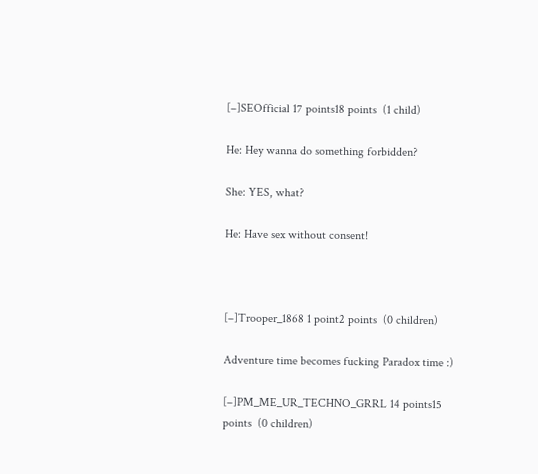[–]SEOfficial 17 points18 points  (1 child)

He: Hey wanna do something forbidden?

She: YES, what?

He: Have sex without consent!



[–]Trooper_1868 1 point2 points  (0 children)

Adventure time becomes fucking Paradox time :)

[–]PM_ME_UR_TECHNO_GRRL 14 points15 points  (0 children)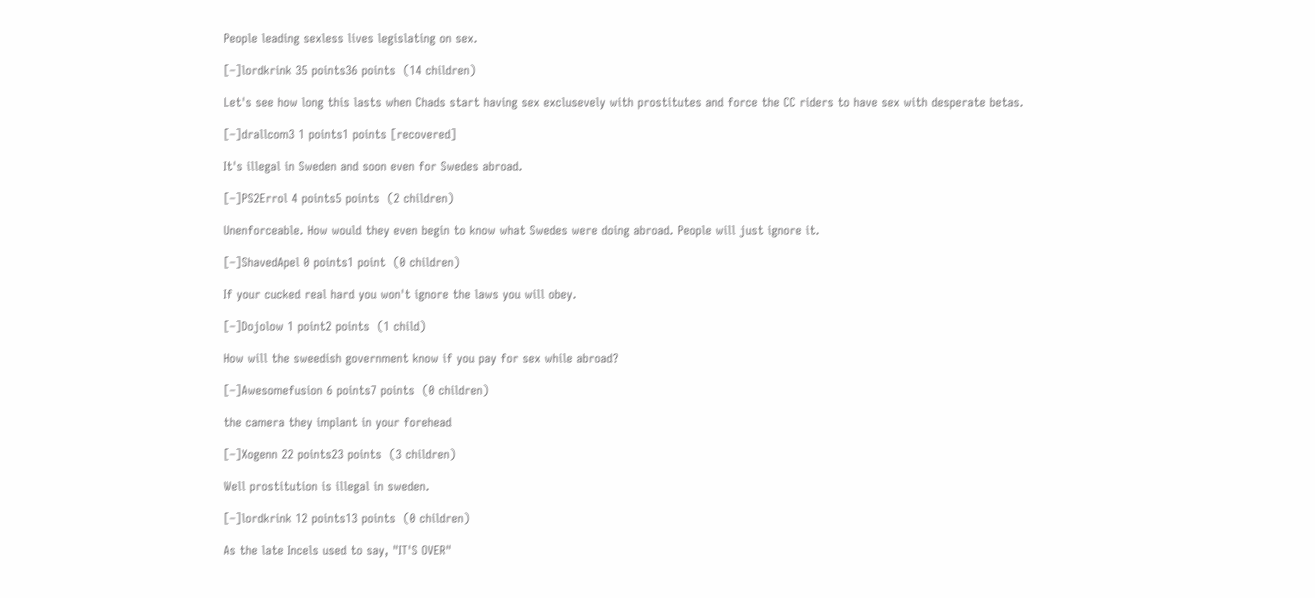People leading sexless lives legislating on sex.

[–]lordkrink 35 points36 points  (14 children)

Let's see how long this lasts when Chads start having sex exclusevely with prostitutes and force the CC riders to have sex with desperate betas.

[–]drallcom3 1 points1 points [recovered]

It's illegal in Sweden and soon even for Swedes abroad.

[–]PS2Errol 4 points5 points  (2 children)

Unenforceable. How would they even begin to know what Swedes were doing abroad. People will just ignore it.

[–]ShavedApel 0 points1 point  (0 children)

If your cucked real hard you won't ignore the laws you will obey.

[–]Dojolow 1 point2 points  (1 child)

How will the sweedish government know if you pay for sex while abroad?

[–]Awesomefusion 6 points7 points  (0 children)

the camera they implant in your forehead

[–]Xogenn 22 points23 points  (3 children)

Well prostitution is illegal in sweden.

[–]lordkrink 12 points13 points  (0 children)

As the late Incels used to say, "IT'S OVER"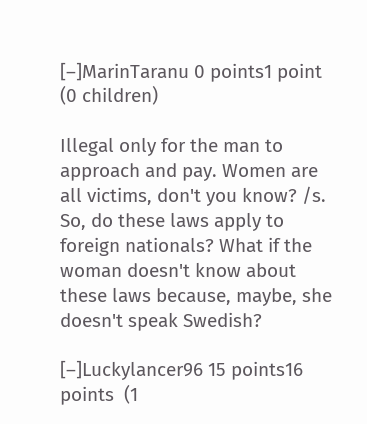[–]MarinTaranu 0 points1 point  (0 children)

Illegal only for the man to approach and pay. Women are all victims, don't you know? /s. So, do these laws apply to foreign nationals? What if the woman doesn't know about these laws because, maybe, she doesn't speak Swedish?

[–]Luckylancer96 15 points16 points  (1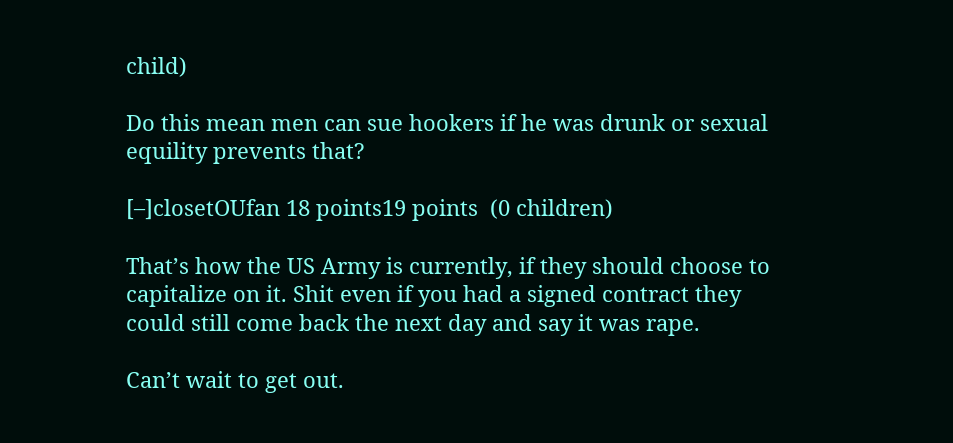child)

Do this mean men can sue hookers if he was drunk or sexual equility prevents that?

[–]closetOUfan 18 points19 points  (0 children)

That’s how the US Army is currently, if they should choose to capitalize on it. Shit even if you had a signed contract they could still come back the next day and say it was rape.

Can’t wait to get out.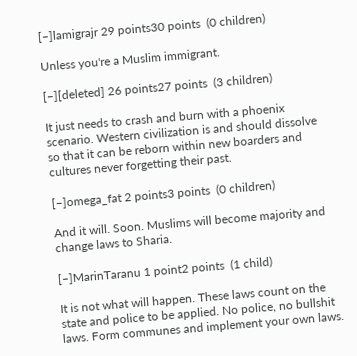[–]lamigrajr 29 points30 points  (0 children)

Unless you're a Muslim immigrant.

[–][deleted] 26 points27 points  (3 children)

It just needs to crash and burn with a phoenix scenario. Western civilization is and should dissolve so that it can be reborn within new boarders and cultures never forgetting their past.

[–]omega_fat 2 points3 points  (0 children)

And it will. Soon. Muslims will become majority and change laws to Sharia.

[–]MarinTaranu 1 point2 points  (1 child)

It is not what will happen. These laws count on the state and police to be applied. No police, no bullshit laws. Form communes and implement your own laws.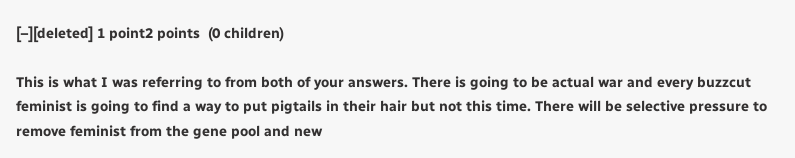[–][deleted] 1 point2 points  (0 children)

This is what I was referring to from both of your answers. There is going to be actual war and every buzzcut feminist is going to find a way to put pigtails in their hair but not this time. There will be selective pressure to remove feminist from the gene pool and new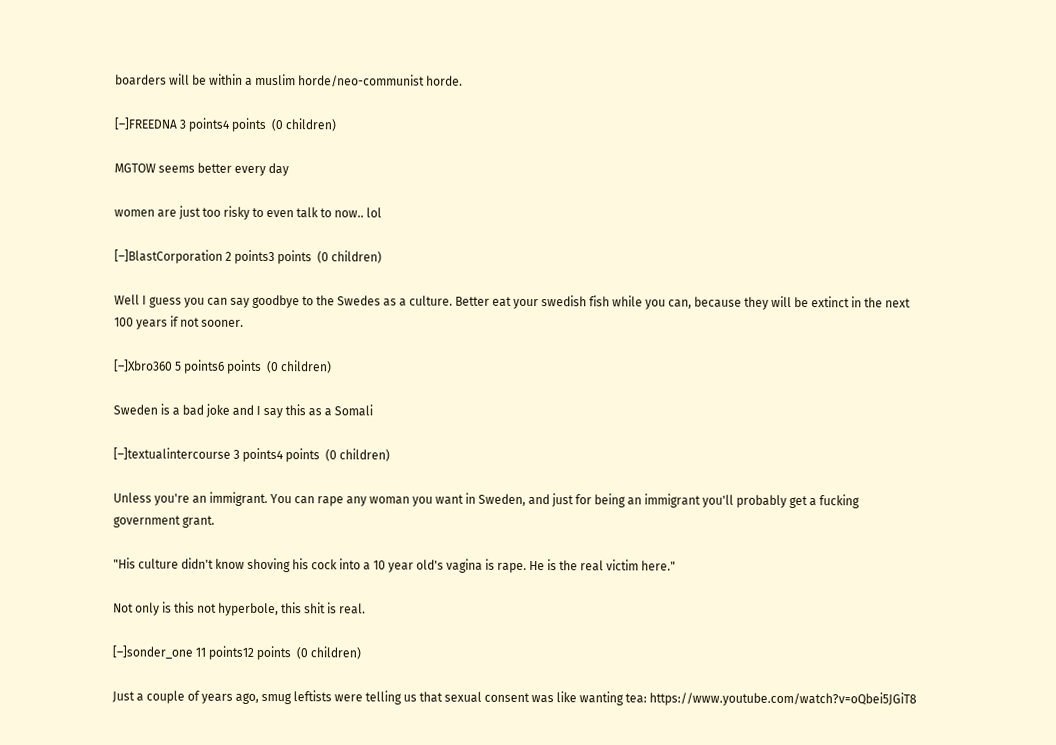boarders will be within a muslim horde/neo-communist horde.

[–]FREEDNA 3 points4 points  (0 children)

MGTOW seems better every day

women are just too risky to even talk to now.. lol

[–]BlastCorporation 2 points3 points  (0 children)

Well I guess you can say goodbye to the Swedes as a culture. Better eat your swedish fish while you can, because they will be extinct in the next 100 years if not sooner.

[–]Xbro360 5 points6 points  (0 children)

Sweden is a bad joke and I say this as a Somali

[–]textualintercourse 3 points4 points  (0 children)

Unless you're an immigrant. You can rape any woman you want in Sweden, and just for being an immigrant you'll probably get a fucking government grant.

"His culture didn't know shoving his cock into a 10 year old's vagina is rape. He is the real victim here."

Not only is this not hyperbole, this shit is real.

[–]sonder_one 11 points12 points  (0 children)

Just a couple of years ago, smug leftists were telling us that sexual consent was like wanting tea: https://www.youtube.com/watch?v=oQbei5JGiT8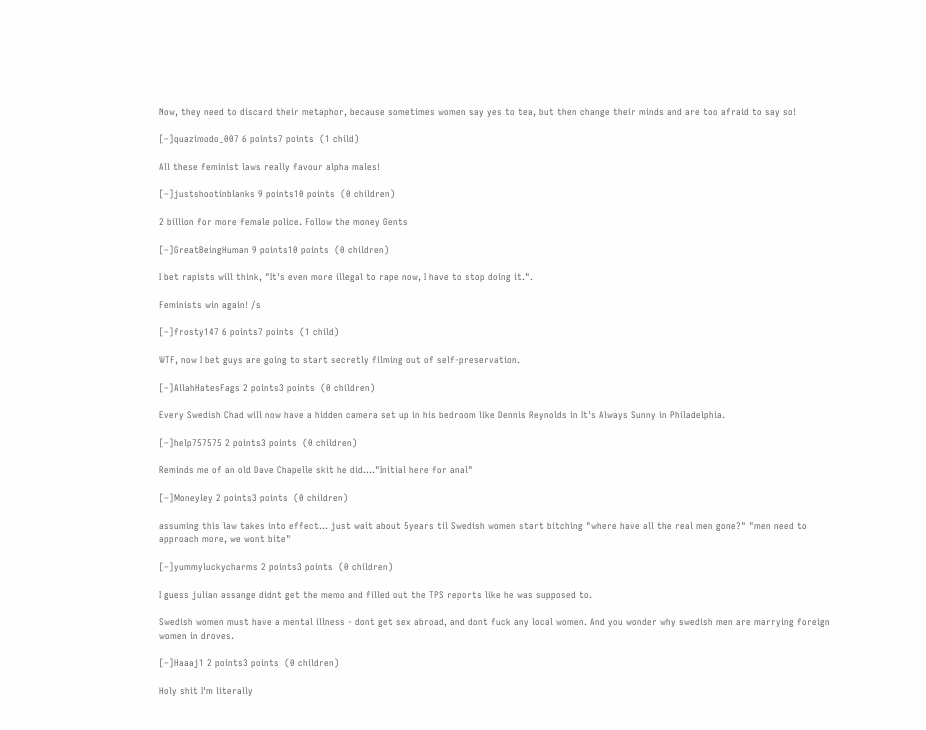Now, they need to discard their metaphor, because sometimes women say yes to tea, but then change their minds and are too afraid to say so!

[–]quazimodo_007 6 points7 points  (1 child)

All these feminist laws really favour alpha males!

[–]justshootinblanks 9 points10 points  (0 children)

2 billion for more female police. Follow the money Gents

[–]GreatBeingHuman 9 points10 points  (0 children)

I bet rapists will think, "It's even more illegal to rape now, I have to stop doing it.".

Feminists win again! /s

[–]frosty147 6 points7 points  (1 child)

WTF, now I bet guys are going to start secretly filming out of self-preservation.

[–]AllahHatesFags 2 points3 points  (0 children)

Every Swedish Chad will now have a hidden camera set up in his bedroom like Dennis Reynolds in It's Always Sunny in Philadelphia.

[–]help757575 2 points3 points  (0 children)

Reminds me of an old Dave Chapelle skit he did...."Initial here for anal"

[–]Moneyley 2 points3 points  (0 children)

assuming this law takes into effect... just wait about 5years til Swedish women start bitching "where have all the real men gone?" "men need to approach more, we wont bite"

[–]yummyluckycharms 2 points3 points  (0 children)

I guess julian assange didnt get the memo and filled out the TPS reports like he was supposed to.

Swedish women must have a mental illness - dont get sex abroad, and dont fuck any local women. And you wonder why swedish men are marrying foreign women in droves.

[–]Haaaj1 2 points3 points  (0 children)

Holy shit I'm literally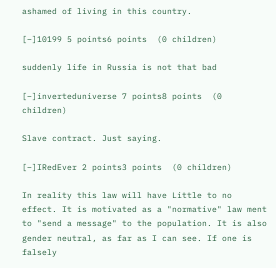ashamed of living in this country.

[–]10199 5 points6 points  (0 children)

suddenly life in Russia is not that bad

[–]inverteduniverse 7 points8 points  (0 children)

Slave contract. Just saying.

[–]IRedEver 2 points3 points  (0 children)

In reality this law will have Little to no effect. It is motivated as a "normative" law ment to "send a message" to the population. It is also gender neutral, as far as I can see. If one is falsely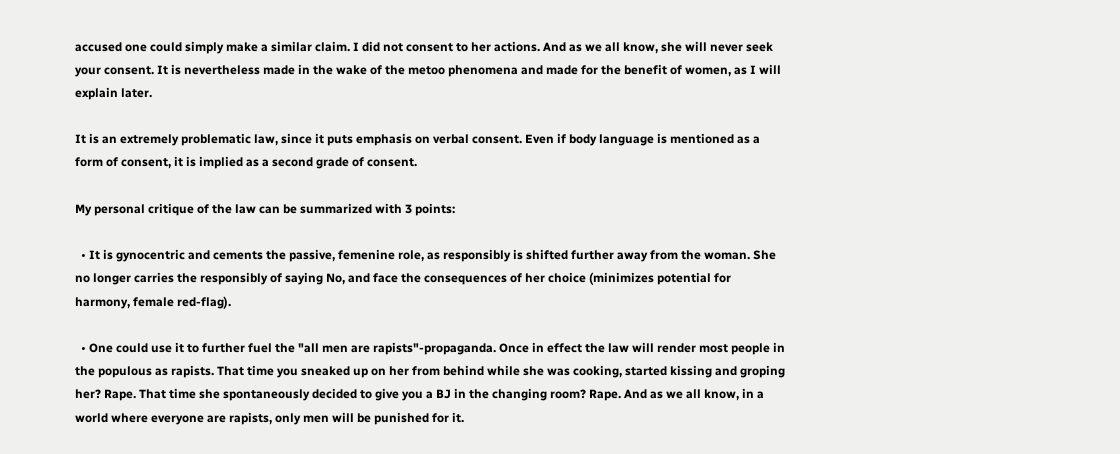accused one could simply make a similar claim. I did not consent to her actions. And as we all know, she will never seek your consent. It is nevertheless made in the wake of the metoo phenomena and made for the benefit of women, as I will explain later.

It is an extremely problematic law, since it puts emphasis on verbal consent. Even if body language is mentioned as a form of consent, it is implied as a second grade of consent.

My personal critique of the law can be summarized with 3 points:

  • It is gynocentric and cements the passive, femenine role, as responsibly is shifted further away from the woman. She no longer carries the responsibly of saying No, and face the consequences of her choice (minimizes potential for harmony, female red-flag).

  • One could use it to further fuel the "all men are rapists"-propaganda. Once in effect the law will render most people in the populous as rapists. That time you sneaked up on her from behind while she was cooking, started kissing and groping her? Rape. That time she spontaneously decided to give you a BJ in the changing room? Rape. And as we all know, in a world where everyone are rapists, only men will be punished for it.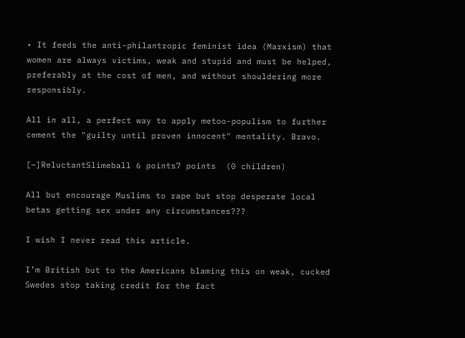• It feeds the anti-philantropic feminist idea (Marxism) that women are always victims, weak and stupid and must be helped, preferably at the cost of men, and without shouldering more responsibly.

All in all, a perfect way to apply metoo-populism to further cement the "guilty until proven innocent" mentality. Bravo.

[–]ReluctantSlimeball 6 points7 points  (0 children)

All but encourage Muslims to rape but stop desperate local betas getting sex under any circumstances???

I wish I never read this article.

I’m British but to the Americans blaming this on weak, cucked Swedes stop taking credit for the fact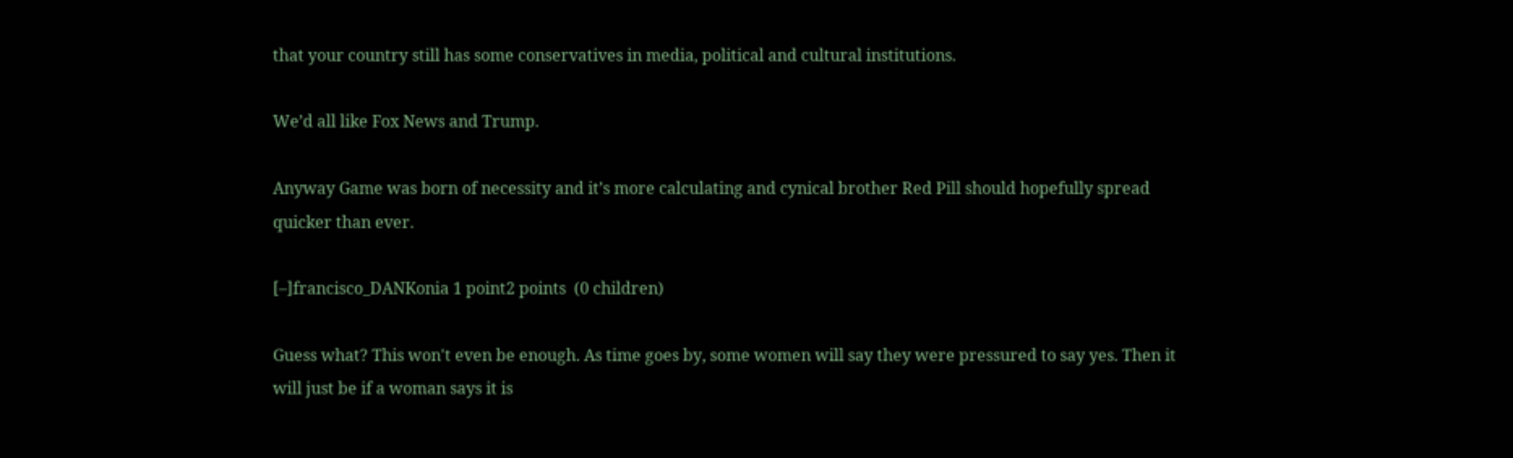that your country still has some conservatives in media, political and cultural institutions.

We’d all like Fox News and Trump.

Anyway Game was born of necessity and it’s more calculating and cynical brother Red Pill should hopefully spread quicker than ever.

[–]francisco_DANKonia 1 point2 points  (0 children)

Guess what? This won't even be enough. As time goes by, some women will say they were pressured to say yes. Then it will just be if a woman says it is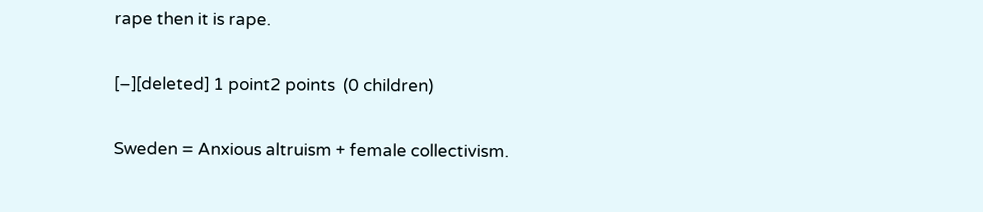rape then it is rape.

[–][deleted] 1 point2 points  (0 children)

Sweden = Anxious altruism + female collectivism.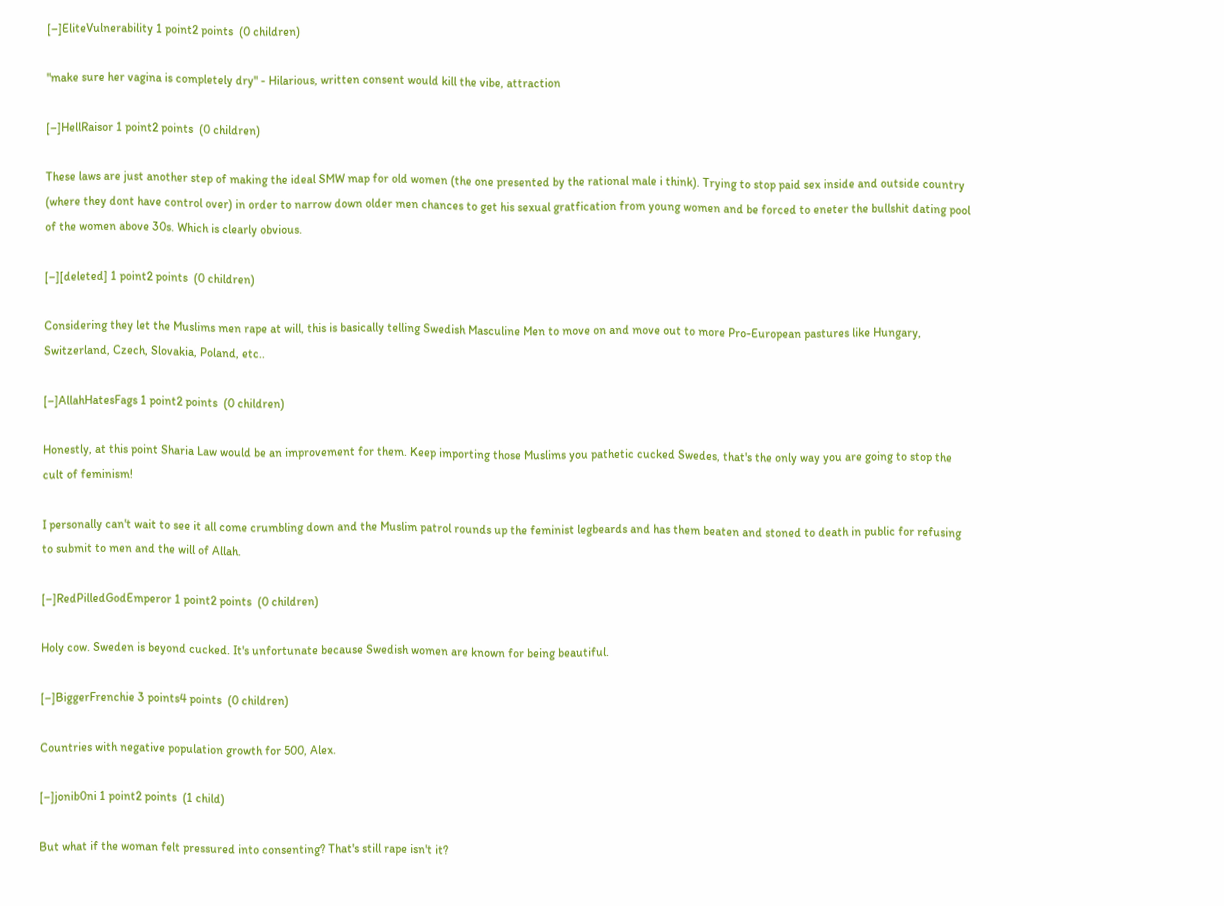[–]EliteVulnerability 1 point2 points  (0 children)

"make sure her vagina is completely dry" - Hilarious, written consent would kill the vibe, attraction

[–]HellRaisor 1 point2 points  (0 children)

These laws are just another step of making the ideal SMW map for old women (the one presented by the rational male i think). Trying to stop paid sex inside and outside country (where they dont have control over) in order to narrow down older men chances to get his sexual gratfication from young women and be forced to eneter the bullshit dating pool of the women above 30s. Which is clearly obvious.

[–][deleted] 1 point2 points  (0 children)

Considering they let the Muslims men rape at will, this is basically telling Swedish Masculine Men to move on and move out to more Pro-European pastures like Hungary, Switzerland, Czech, Slovakia, Poland, etc..

[–]AllahHatesFags 1 point2 points  (0 children)

Honestly, at this point Sharia Law would be an improvement for them. Keep importing those Muslims you pathetic cucked Swedes, that's the only way you are going to stop the cult of feminism!

I personally can't wait to see it all come crumbling down and the Muslim patrol rounds up the feminist legbeards and has them beaten and stoned to death in public for refusing to submit to men and the will of Allah.

[–]RedPilledGodEmperor 1 point2 points  (0 children)

Holy cow. Sweden is beyond cucked. It's unfortunate because Swedish women are known for being beautiful.

[–]BiggerFrenchie 3 points4 points  (0 children)

Countries with negative population growth for 500, Alex.

[–]jonib0ni 1 point2 points  (1 child)

But what if the woman felt pressured into consenting? That's still rape isn't it?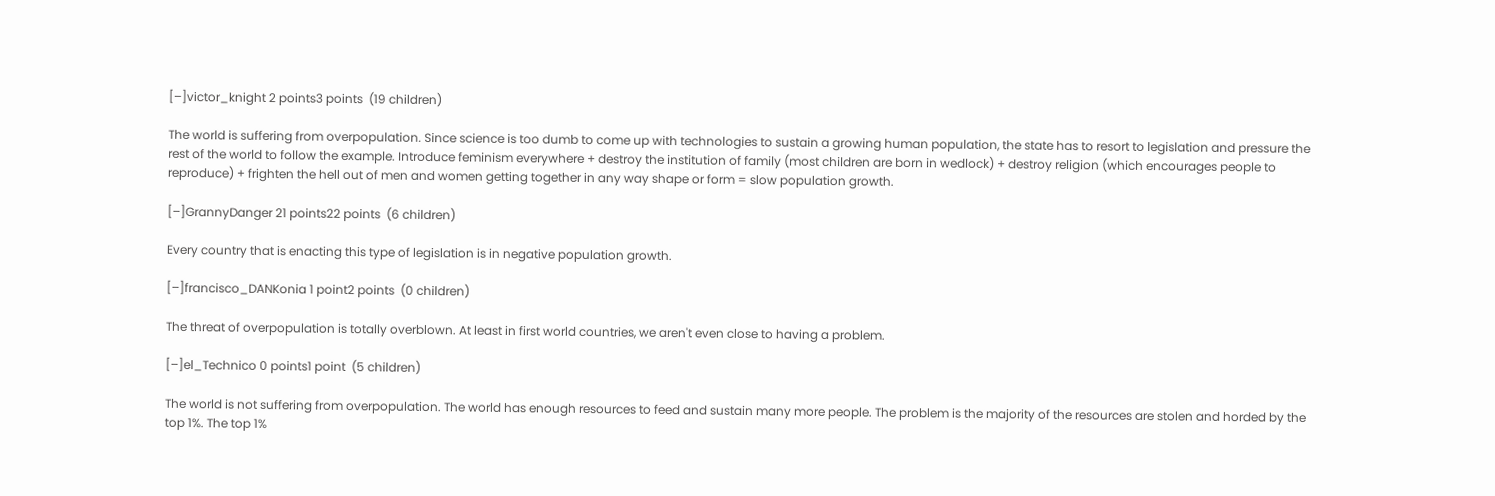[–]victor_knight 2 points3 points  (19 children)

The world is suffering from overpopulation. Since science is too dumb to come up with technologies to sustain a growing human population, the state has to resort to legislation and pressure the rest of the world to follow the example. Introduce feminism everywhere + destroy the institution of family (most children are born in wedlock) + destroy religion (which encourages people to reproduce) + frighten the hell out of men and women getting together in any way shape or form = slow population growth.

[–]GrannyDanger 21 points22 points  (6 children)

Every country that is enacting this type of legislation is in negative population growth.

[–]francisco_DANKonia 1 point2 points  (0 children)

The threat of overpopulation is totally overblown. At least in first world countries, we aren't even close to having a problem.

[–]el_Technico 0 points1 point  (5 children)

The world is not suffering from overpopulation. The world has enough resources to feed and sustain many more people. The problem is the majority of the resources are stolen and horded by the top 1%. The top 1%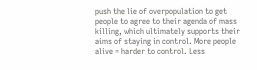push the lie of overpopulation to get people to agree to their agenda of mass killing, which ultimately supports their aims of staying in control. More people alive = harder to control. Less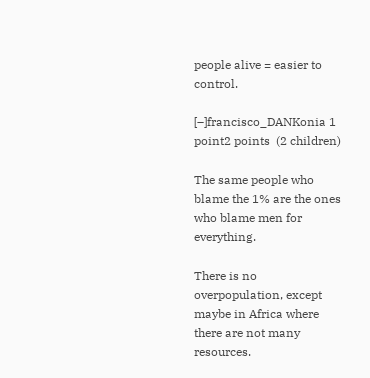people alive = easier to control.

[–]francisco_DANKonia 1 point2 points  (2 children)

The same people who blame the 1% are the ones who blame men for everything.

There is no overpopulation, except maybe in Africa where there are not many resources.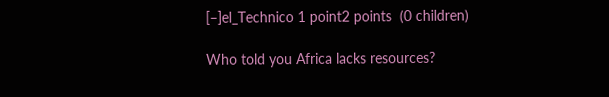[–]el_Technico 1 point2 points  (0 children)

Who told you Africa lacks resources?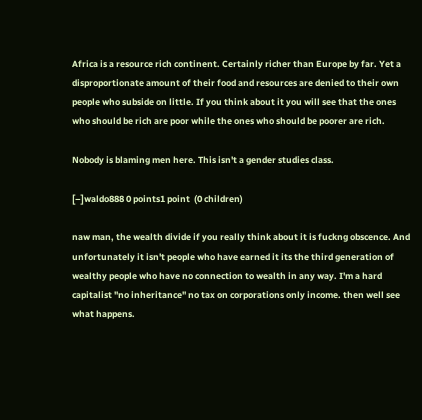Africa is a resource rich continent. Certainly richer than Europe by far. Yet a disproportionate amount of their food and resources are denied to their own people who subside on little. If you think about it you will see that the ones who should be rich are poor while the ones who should be poorer are rich.

Nobody is blaming men here. This isn't a gender studies class.

[–]waldo888 0 points1 point  (0 children)

naw man, the wealth divide if you really think about it is fuckng obscence. And unfortunately it isn't people who have earned it its the third generation of wealthy people who have no connection to wealth in any way. I'm a hard capitalist "no inheritance" no tax on corporations only income. then well see what happens.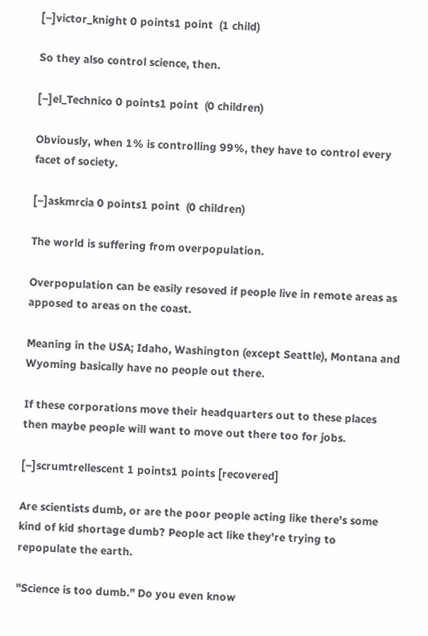[–]victor_knight 0 points1 point  (1 child)

So they also control science, then.

[–]el_Technico 0 points1 point  (0 children)

Obviously, when 1% is controlling 99%, they have to control every facet of society.

[–]askmrcia 0 points1 point  (0 children)

The world is suffering from overpopulation.

Overpopulation can be easily resoved if people live in remote areas as apposed to areas on the coast.

Meaning in the USA; Idaho, Washington (except Seattle), Montana and Wyoming basically have no people out there.

If these corporations move their headquarters out to these places then maybe people will want to move out there too for jobs.

[–]scrumtrellescent 1 points1 points [recovered]

Are scientists dumb, or are the poor people acting like there's some kind of kid shortage dumb? People act like they're trying to repopulate the earth.

"Science is too dumb." Do you even know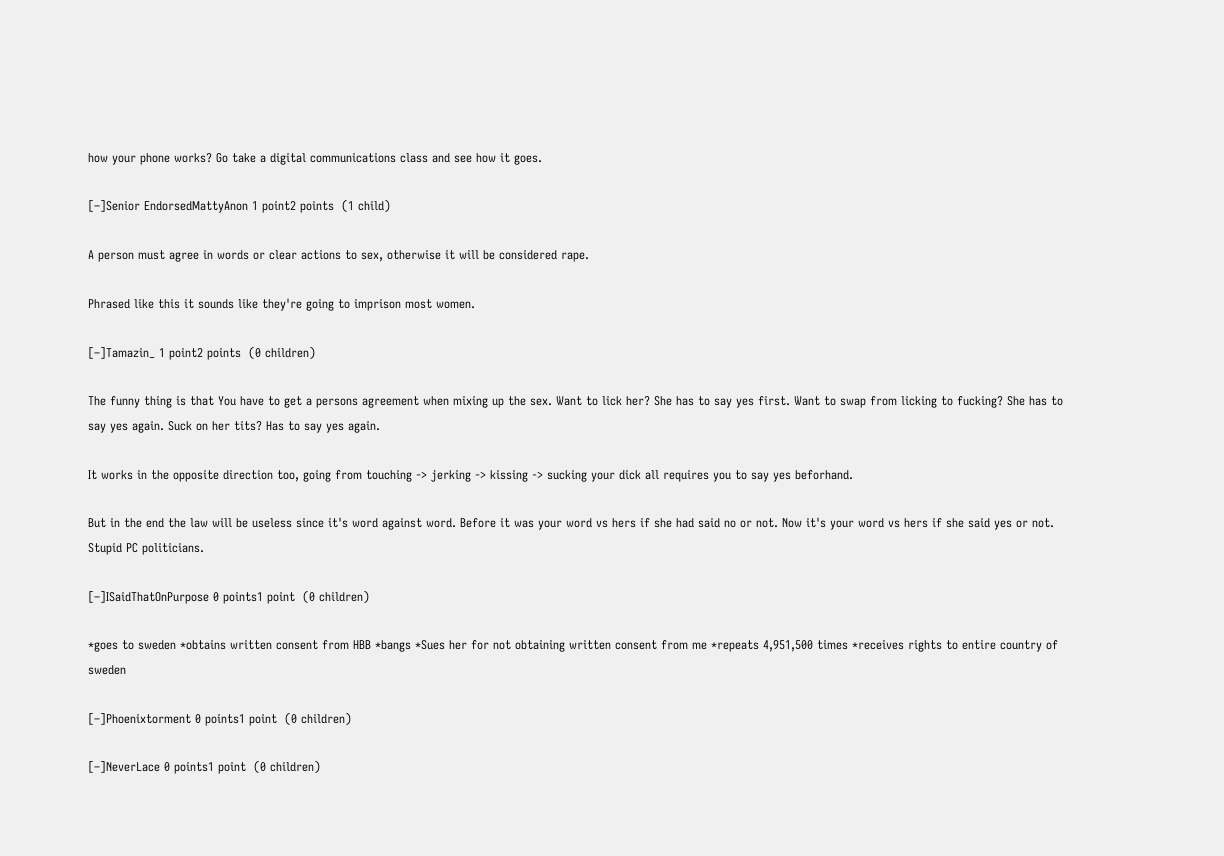how your phone works? Go take a digital communications class and see how it goes.

[–]Senior EndorsedMattyAnon 1 point2 points  (1 child)

A person must agree in words or clear actions to sex, otherwise it will be considered rape.

Phrased like this it sounds like they're going to imprison most women.

[–]Tamazin_ 1 point2 points  (0 children)

The funny thing is that You have to get a persons agreement when mixing up the sex. Want to lick her? She has to say yes first. Want to swap from licking to fucking? She has to say yes again. Suck on her tits? Has to say yes again.

It works in the opposite direction too, going from touching -> jerking -> kissing -> sucking your dick all requires you to say yes beforhand.

But in the end the law will be useless since it's word against word. Before it was your word vs hers if she had said no or not. Now it's your word vs hers if she said yes or not. Stupid PC politicians.

[–]ISaidThatOnPurpose 0 points1 point  (0 children)

*goes to sweden *obtains written consent from HBB *bangs *Sues her for not obtaining written consent from me *repeats 4,951,500 times *receives rights to entire country of sweden

[–]Phoenixtorment 0 points1 point  (0 children)

[–]NeverLace 0 points1 point  (0 children)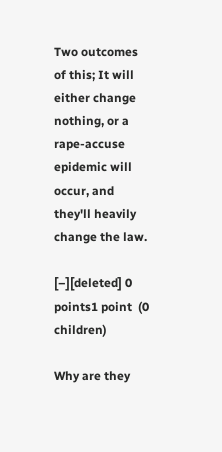Two outcomes of this; It will either change nothing, or a rape-accuse epidemic will occur, and they'll heavily change the law.

[–][deleted] 0 points1 point  (0 children)

Why are they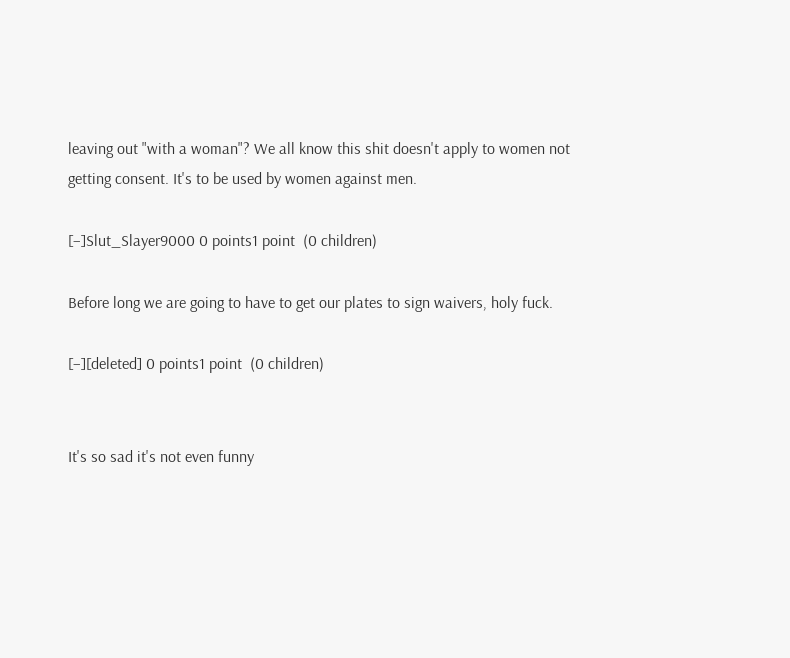leaving out "with a woman"? We all know this shit doesn't apply to women not getting consent. It's to be used by women against men.

[–]Slut_Slayer9000 0 points1 point  (0 children)

Before long we are going to have to get our plates to sign waivers, holy fuck.

[–][deleted] 0 points1 point  (0 children)


It's so sad it's not even funny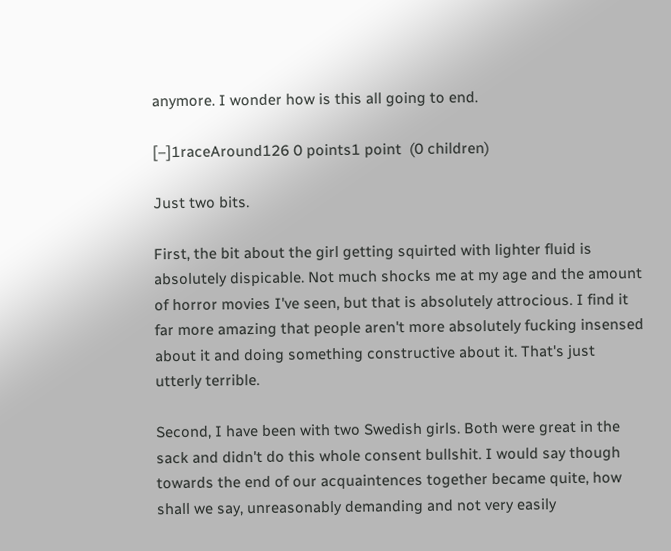anymore. I wonder how is this all going to end.

[–]1raceAround126 0 points1 point  (0 children)

Just two bits.

First, the bit about the girl getting squirted with lighter fluid is absolutely dispicable. Not much shocks me at my age and the amount of horror movies I've seen, but that is absolutely attrocious. I find it far more amazing that people aren't more absolutely fucking insensed about it and doing something constructive about it. That's just utterly terrible.

Second, I have been with two Swedish girls. Both were great in the sack and didn't do this whole consent bullshit. I would say though towards the end of our acquaintences together became quite, how shall we say, unreasonably demanding and not very easily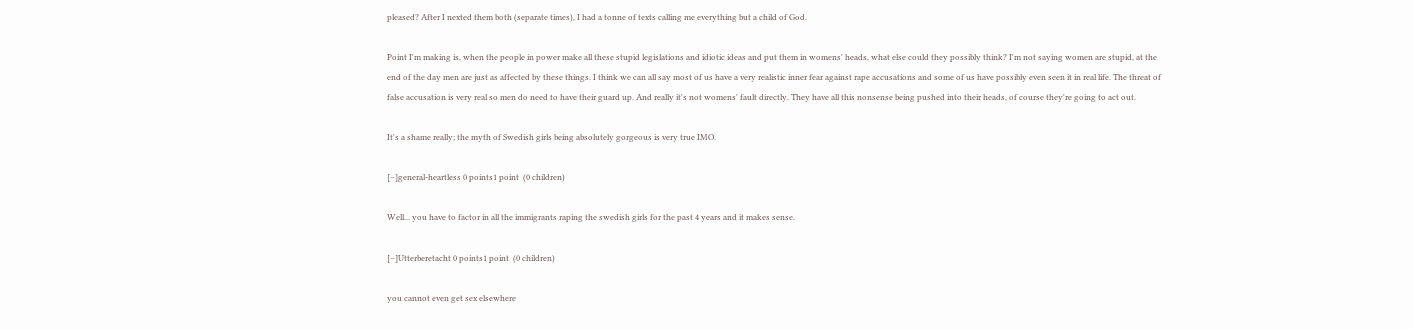pleased? After I nexted them both (separate times), I had a tonne of texts calling me everything but a child of God.

Point I'm making is, when the people in power make all these stupid legislations and idiotic ideas and put them in womens' heads, what else could they possibly think? I'm not saying women are stupid, at the end of the day men are just as affected by these things. I think we can all say most of us have a very realistic inner fear against rape accusations and some of us have possibly even seen it in real life. The threat of false accusation is very real so men do need to have their guard up. And really it's not womens' fault directly. They have all this nonsense being pushed into their heads, of course they're going to act out.

It's a shame really; the myth of Swedish girls being absolutely gorgeous is very true IMO.

[–]general-heartless 0 points1 point  (0 children)

Well... you have to factor in all the immigrants raping the swedish girls for the past 4 years and it makes sense.

[–]Utterberetacht 0 points1 point  (0 children)

you cannot even get sex elsewhere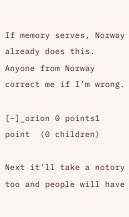If memory serves, Norway already does this. Anyone from Norway correct me if I’m wrong.

[–]_orion 0 points1 point  (0 children)

Next it'll take a notory too and people will have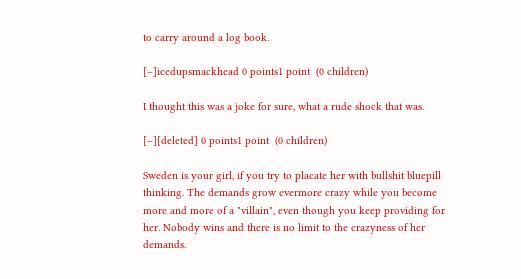to carry around a log book.

[–]icedupsmackhead 0 points1 point  (0 children)

I thought this was a joke for sure, what a rude shock that was.

[–][deleted] 0 points1 point  (0 children)

Sweden is your girl, if you try to placate her with bullshit bluepill thinking. The demands grow evermore crazy while you become more and more of a "villain", even though you keep providing for her. Nobody wins and there is no limit to the crazyness of her demands.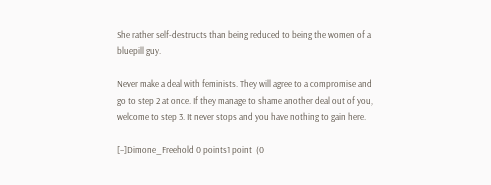She rather self-destructs than being reduced to being the women of a bluepill guy.

Never make a deal with feminists. They will agree to a compromise and go to step 2 at once. If they manage to shame another deal out of you, welcome to step 3. It never stops and you have nothing to gain here.

[–]Dimone_Freehold 0 points1 point  (0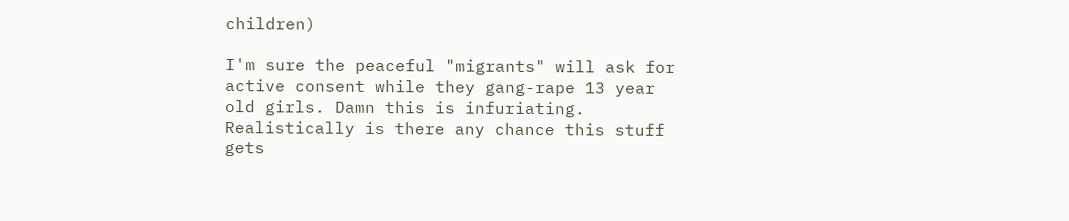children)

I'm sure the peaceful "migrants" will ask for active consent while they gang-rape 13 year old girls. Damn this is infuriating. Realistically is there any chance this stuff gets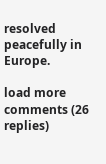resolved peacefully in Europe.

load more comments (26 replies)